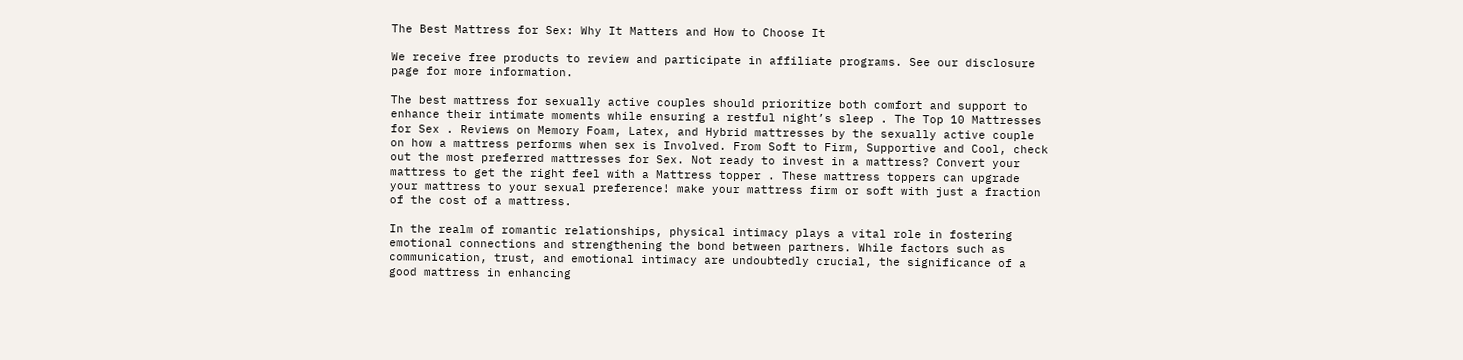The Best Mattress for Sex: Why It Matters and How to Choose It

We receive free products to review and participate in affiliate programs. See our disclosure page for more information.

The best mattress for sexually active couples should prioritize both comfort and support to enhance their intimate moments while ensuring a restful night’s sleep . The Top 10 Mattresses for Sex . Reviews on Memory Foam, Latex, and Hybrid mattresses by the sexually active couple on how a mattress performs when sex is Involved. From Soft to Firm, Supportive and Cool, check out the most preferred mattresses for Sex. Not ready to invest in a mattress? Convert your mattress to get the right feel with a Mattress topper . These mattress toppers can upgrade your mattress to your sexual preference! make your mattress firm or soft with just a fraction of the cost of a mattress.

In the realm of romantic relationships, physical intimacy plays a vital role in fostering emotional connections and strengthening the bond between partners. While factors such as communication, trust, and emotional intimacy are undoubtedly crucial, the significance of a good mattress in enhancing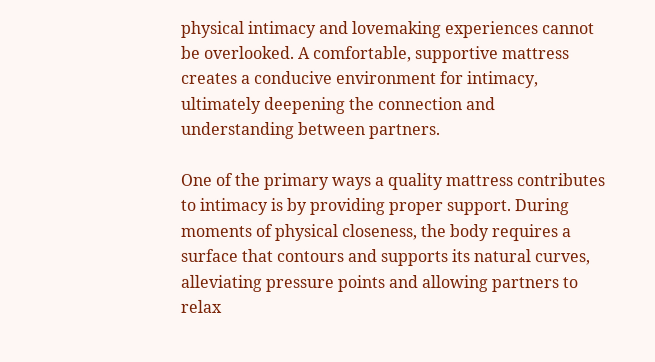physical intimacy and lovemaking experiences cannot be overlooked. A comfortable, supportive mattress creates a conducive environment for intimacy, ultimately deepening the connection and understanding between partners.

One of the primary ways a quality mattress contributes to intimacy is by providing proper support. During moments of physical closeness, the body requires a surface that contours and supports its natural curves, alleviating pressure points and allowing partners to relax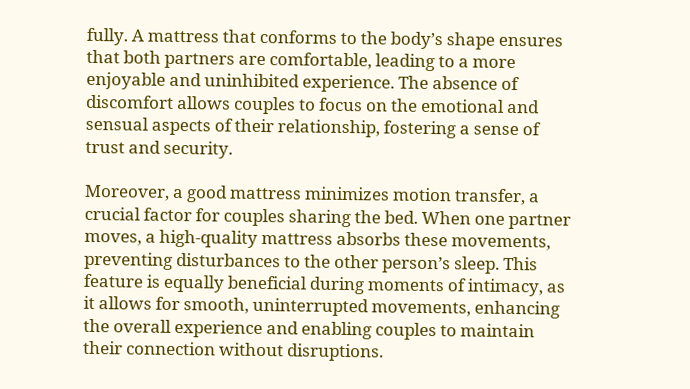fully. A mattress that conforms to the body’s shape ensures that both partners are comfortable, leading to a more enjoyable and uninhibited experience. The absence of discomfort allows couples to focus on the emotional and sensual aspects of their relationship, fostering a sense of trust and security.

Moreover, a good mattress minimizes motion transfer, a crucial factor for couples sharing the bed. When one partner moves, a high-quality mattress absorbs these movements, preventing disturbances to the other person’s sleep. This feature is equally beneficial during moments of intimacy, as it allows for smooth, uninterrupted movements, enhancing the overall experience and enabling couples to maintain their connection without disruptions.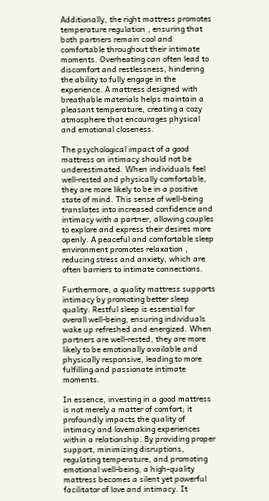Additionally, the right mattress promotes temperature regulation , ensuring that both partners remain cool and comfortable throughout their intimate moments. Overheating can often lead to discomfort and restlessness, hindering the ability to fully engage in the experience. A mattress designed with breathable materials helps maintain a pleasant temperature, creating a cozy atmosphere that encourages physical and emotional closeness.

The psychological impact of a good mattress on intimacy should not be underestimated. When individuals feel well-rested and physically comfortable, they are more likely to be in a positive state of mind. This sense of well-being translates into increased confidence and intimacy with a partner, allowing couples to explore and express their desires more openly. A peaceful and comfortable sleep environment promotes relaxation , reducing stress and anxiety, which are often barriers to intimate connections.

Furthermore, a quality mattress supports intimacy by promoting better sleep quality. Restful sleep is essential for overall well-being, ensuring individuals wake up refreshed and energized. When partners are well-rested, they are more likely to be emotionally available and physically responsive, leading to more fulfilling and passionate intimate moments.

In essence, investing in a good mattress is not merely a matter of comfort; it profoundly impacts the quality of intimacy and lovemaking experiences within a relationship. By providing proper support, minimizing disruptions, regulating temperature, and promoting emotional well-being, a high-quality mattress becomes a silent yet powerful facilitator of love and intimacy. It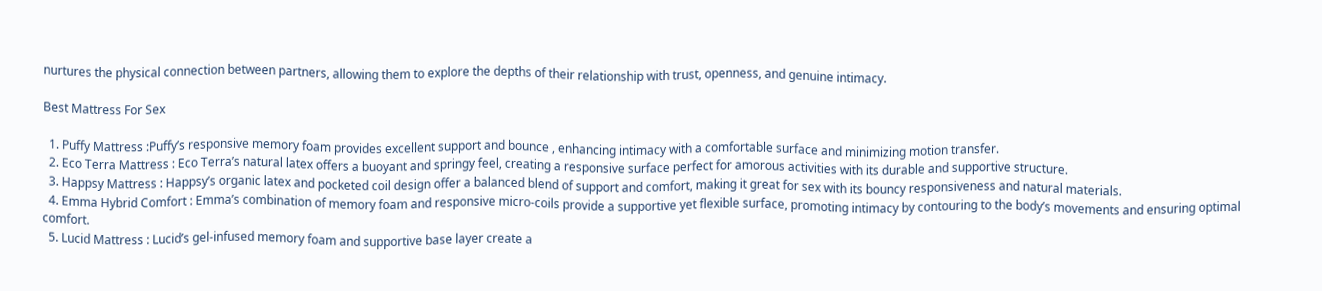nurtures the physical connection between partners, allowing them to explore the depths of their relationship with trust, openness, and genuine intimacy.

Best Mattress For Sex

  1. Puffy Mattress :Puffy’s responsive memory foam provides excellent support and bounce , enhancing intimacy with a comfortable surface and minimizing motion transfer.
  2. Eco Terra Mattress : Eco Terra’s natural latex offers a buoyant and springy feel, creating a responsive surface perfect for amorous activities with its durable and supportive structure.
  3. Happsy Mattress : Happsy’s organic latex and pocketed coil design offer a balanced blend of support and comfort, making it great for sex with its bouncy responsiveness and natural materials.
  4. Emma Hybrid Comfort : Emma’s combination of memory foam and responsive micro-coils provide a supportive yet flexible surface, promoting intimacy by contouring to the body’s movements and ensuring optimal comfort.
  5. Lucid Mattress : Lucid’s gel-infused memory foam and supportive base layer create a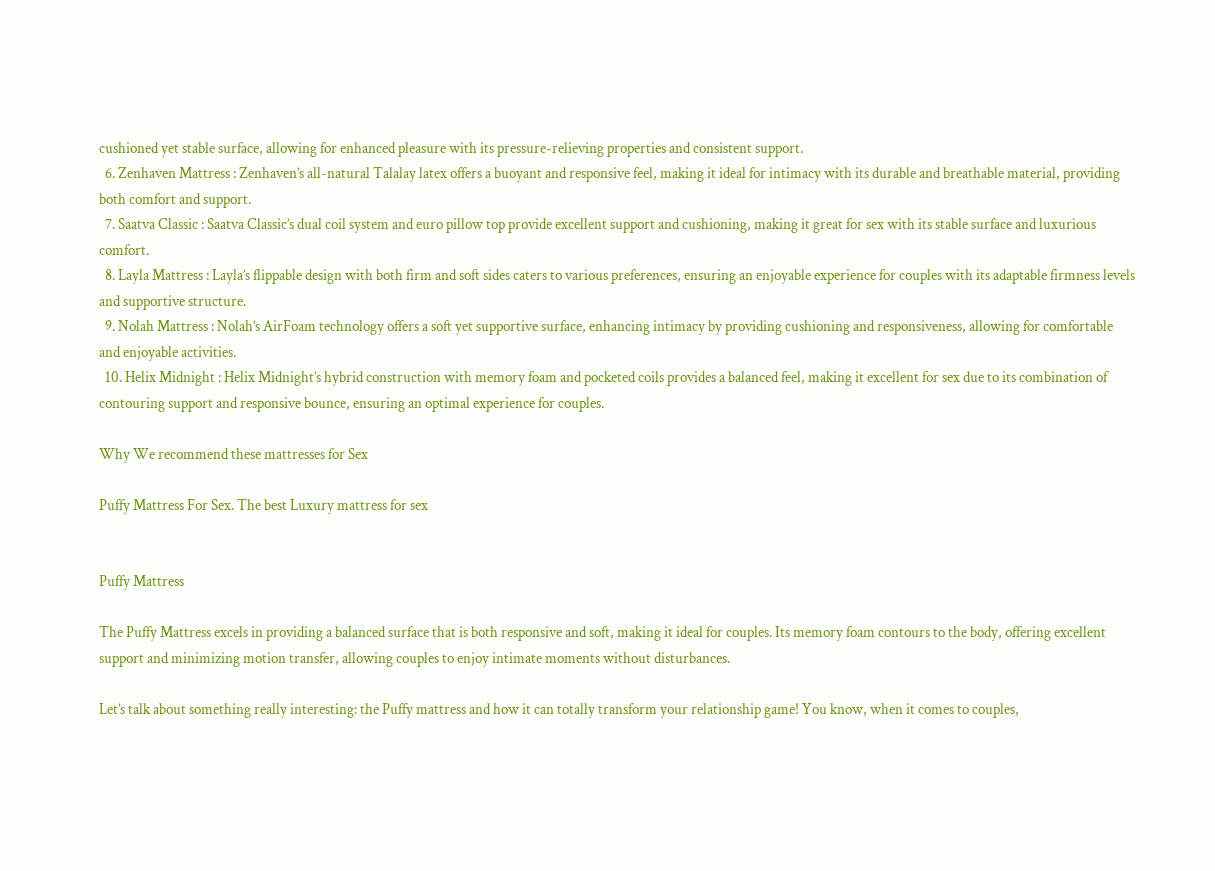cushioned yet stable surface, allowing for enhanced pleasure with its pressure-relieving properties and consistent support.
  6. Zenhaven Mattress : Zenhaven’s all-natural Talalay latex offers a buoyant and responsive feel, making it ideal for intimacy with its durable and breathable material, providing both comfort and support.
  7. Saatva Classic : Saatva Classic’s dual coil system and euro pillow top provide excellent support and cushioning, making it great for sex with its stable surface and luxurious comfort.
  8. Layla Mattress : Layla’s flippable design with both firm and soft sides caters to various preferences, ensuring an enjoyable experience for couples with its adaptable firmness levels and supportive structure.
  9. Nolah Mattress : Nolah’s AirFoam technology offers a soft yet supportive surface, enhancing intimacy by providing cushioning and responsiveness, allowing for comfortable and enjoyable activities.
  10. Helix Midnight : Helix Midnight’s hybrid construction with memory foam and pocketed coils provides a balanced feel, making it excellent for sex due to its combination of contouring support and responsive bounce, ensuring an optimal experience for couples.

Why We recommend these mattresses for Sex

Puffy Mattress For Sex. The best Luxury mattress for sex


Puffy Mattress

The Puffy Mattress excels in providing a balanced surface that is both responsive and soft, making it ideal for couples. Its memory foam contours to the body, offering excellent support and minimizing motion transfer, allowing couples to enjoy intimate moments without disturbances.

Let’s talk about something really interesting: the Puffy mattress and how it can totally transform your relationship game! You know, when it comes to couples,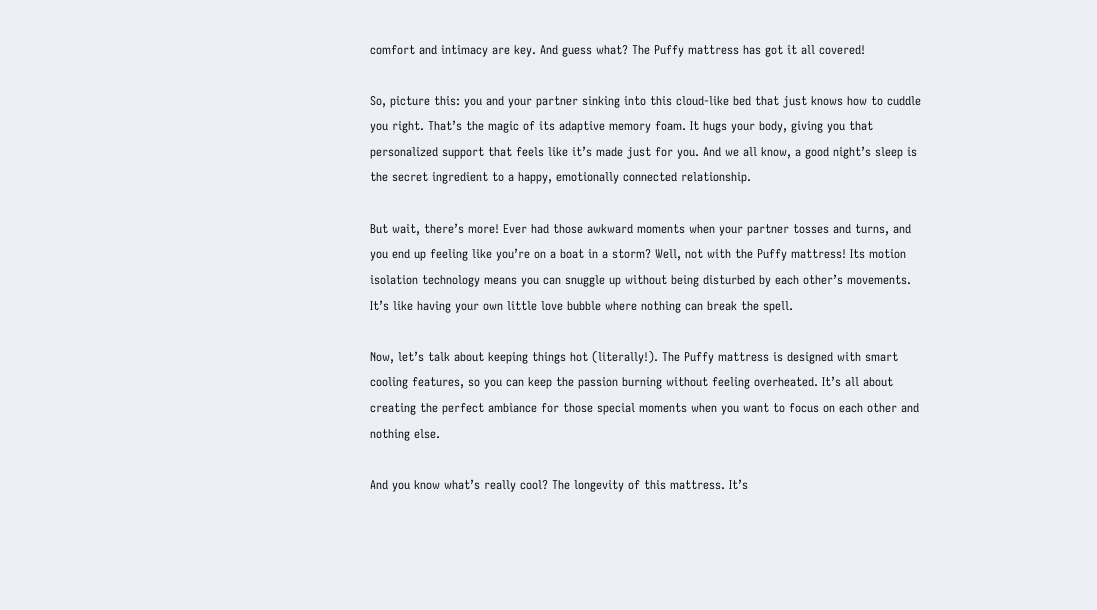comfort and intimacy are key. And guess what? The Puffy mattress has got it all covered!

So, picture this: you and your partner sinking into this cloud-like bed that just knows how to cuddle you right. That’s the magic of its adaptive memory foam. It hugs your body, giving you that personalized support that feels like it’s made just for you. And we all know, a good night’s sleep is the secret ingredient to a happy, emotionally connected relationship.

But wait, there’s more! Ever had those awkward moments when your partner tosses and turns, and you end up feeling like you’re on a boat in a storm? Well, not with the Puffy mattress! Its motion isolation technology means you can snuggle up without being disturbed by each other’s movements. It’s like having your own little love bubble where nothing can break the spell.

Now, let’s talk about keeping things hot (literally!). The Puffy mattress is designed with smart cooling features, so you can keep the passion burning without feeling overheated. It’s all about creating the perfect ambiance for those special moments when you want to focus on each other and nothing else.

And you know what’s really cool? The longevity of this mattress. It’s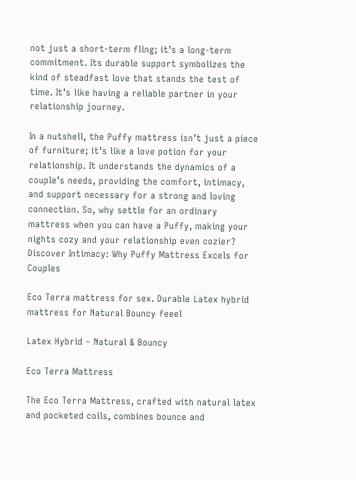not just a short-term fling; it’s a long-term commitment. Its durable support symbolizes the kind of steadfast love that stands the test of time. It’s like having a reliable partner in your relationship journey.

In a nutshell, the Puffy mattress isn’t just a piece of furniture; it’s like a love potion for your relationship. It understands the dynamics of a couple’s needs, providing the comfort, intimacy, and support necessary for a strong and loving connection. So, why settle for an ordinary mattress when you can have a Puffy, making your nights cozy and your relationship even cozier? Discover Intimacy: Why Puffy Mattress Excels for Couples

Eco Terra mattress for sex. Durable Latex hybrid mattress for Natural Bouncy feeel

Latex Hybrid – Natural & Bouncy

Eco Terra Mattress

The Eco Terra Mattress, crafted with natural latex and pocketed coils, combines bounce and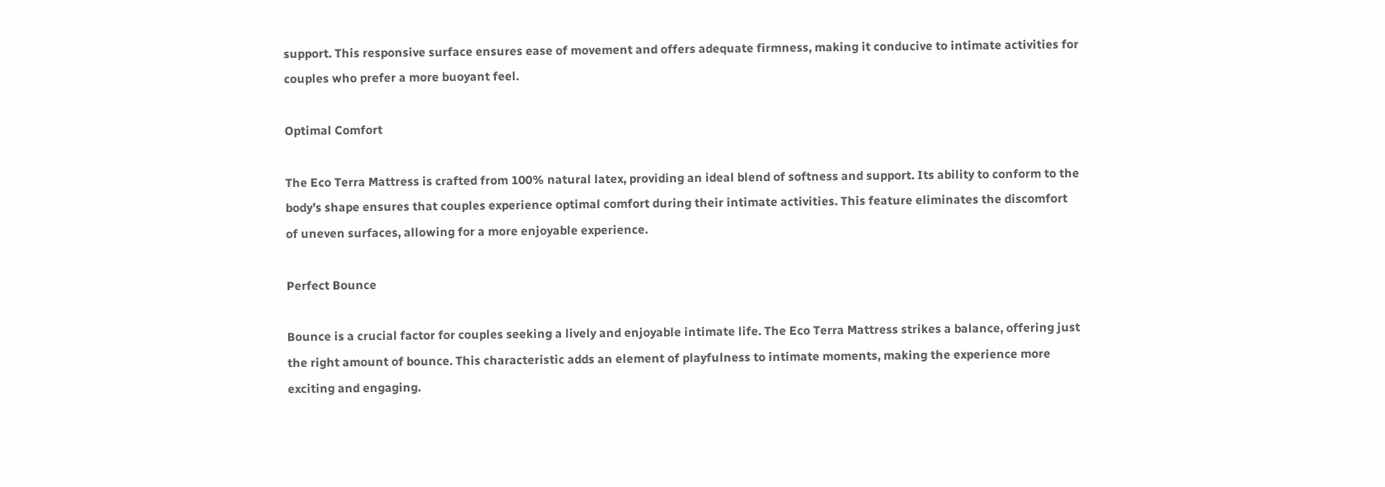support. This responsive surface ensures ease of movement and offers adequate firmness, making it conducive to intimate activities for couples who prefer a more buoyant feel.

Optimal Comfort

The Eco Terra Mattress is crafted from 100% natural latex, providing an ideal blend of softness and support. Its ability to conform to the body’s shape ensures that couples experience optimal comfort during their intimate activities. This feature eliminates the discomfort of uneven surfaces, allowing for a more enjoyable experience.

Perfect Bounce

Bounce is a crucial factor for couples seeking a lively and enjoyable intimate life. The Eco Terra Mattress strikes a balance, offering just the right amount of bounce. This characteristic adds an element of playfulness to intimate moments, making the experience more exciting and engaging.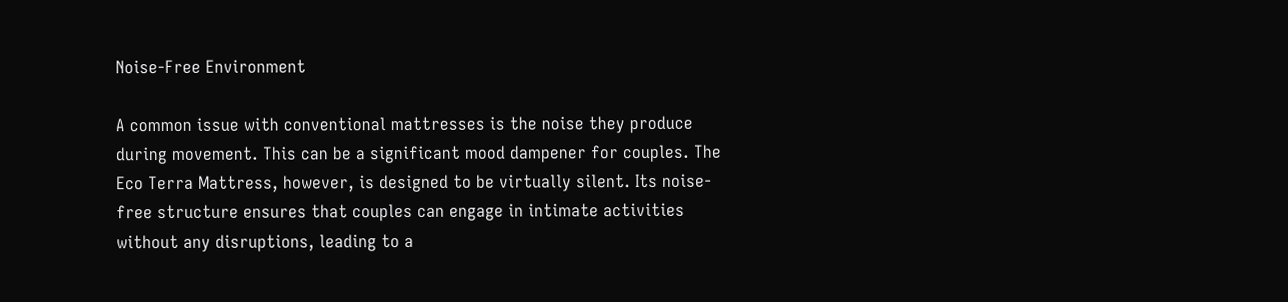Noise-Free Environment

A common issue with conventional mattresses is the noise they produce during movement. This can be a significant mood dampener for couples. The Eco Terra Mattress, however, is designed to be virtually silent. Its noise-free structure ensures that couples can engage in intimate activities without any disruptions, leading to a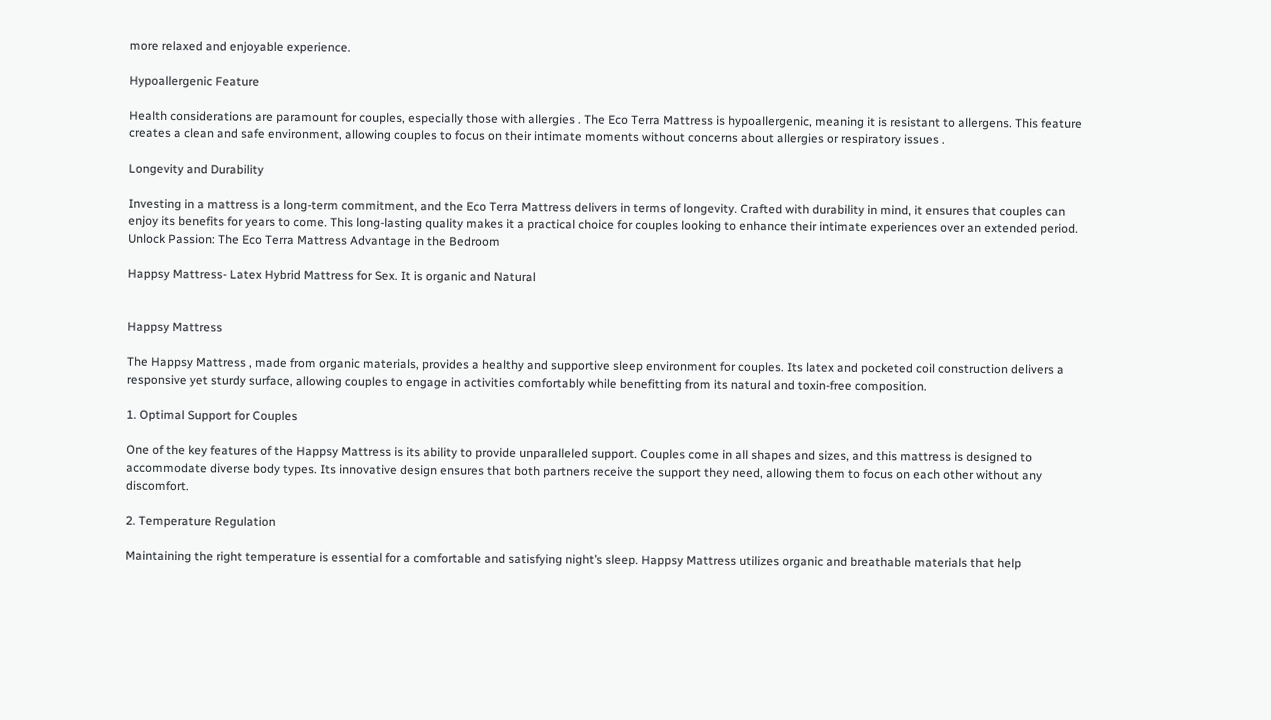more relaxed and enjoyable experience.

Hypoallergenic Feature

Health considerations are paramount for couples, especially those with allergies . The Eco Terra Mattress is hypoallergenic, meaning it is resistant to allergens. This feature creates a clean and safe environment, allowing couples to focus on their intimate moments without concerns about allergies or respiratory issues .

Longevity and Durability

Investing in a mattress is a long-term commitment, and the Eco Terra Mattress delivers in terms of longevity. Crafted with durability in mind, it ensures that couples can enjoy its benefits for years to come. This long-lasting quality makes it a practical choice for couples looking to enhance their intimate experiences over an extended period. Unlock Passion: The Eco Terra Mattress Advantage in the Bedroom

Happsy Mattress- Latex Hybrid Mattress for Sex. It is organic and Natural


Happsy Mattress

The Happsy Mattress , made from organic materials, provides a healthy and supportive sleep environment for couples. Its latex and pocketed coil construction delivers a responsive yet sturdy surface, allowing couples to engage in activities comfortably while benefitting from its natural and toxin-free composition.

1. Optimal Support for Couples

One of the key features of the Happsy Mattress is its ability to provide unparalleled support. Couples come in all shapes and sizes, and this mattress is designed to accommodate diverse body types. Its innovative design ensures that both partners receive the support they need, allowing them to focus on each other without any discomfort.

2. Temperature Regulation

Maintaining the right temperature is essential for a comfortable and satisfying night’s sleep. Happsy Mattress utilizes organic and breathable materials that help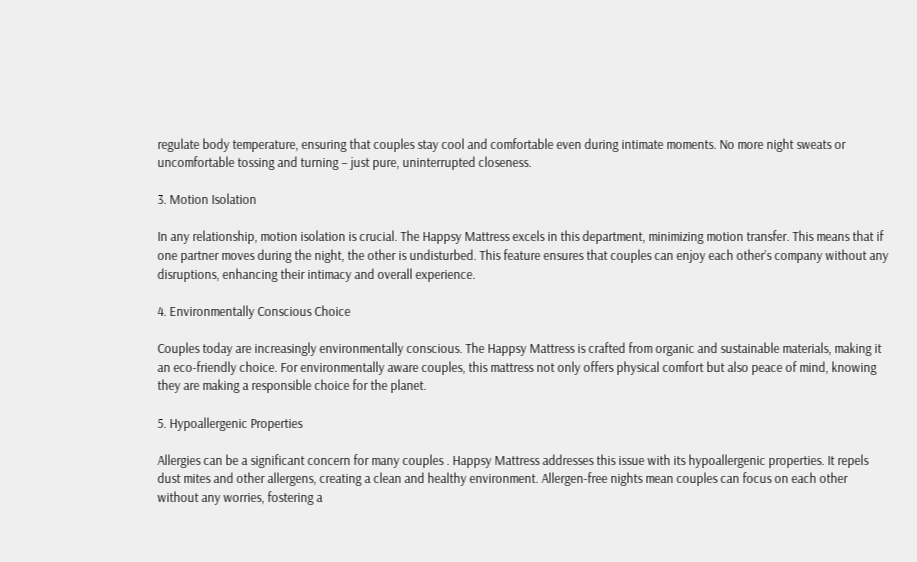regulate body temperature, ensuring that couples stay cool and comfortable even during intimate moments. No more night sweats or uncomfortable tossing and turning – just pure, uninterrupted closeness.

3. Motion Isolation

In any relationship, motion isolation is crucial. The Happsy Mattress excels in this department, minimizing motion transfer. This means that if one partner moves during the night, the other is undisturbed. This feature ensures that couples can enjoy each other’s company without any disruptions, enhancing their intimacy and overall experience.

4. Environmentally Conscious Choice

Couples today are increasingly environmentally conscious. The Happsy Mattress is crafted from organic and sustainable materials, making it an eco-friendly choice. For environmentally aware couples, this mattress not only offers physical comfort but also peace of mind, knowing they are making a responsible choice for the planet.

5. Hypoallergenic Properties

Allergies can be a significant concern for many couples . Happsy Mattress addresses this issue with its hypoallergenic properties. It repels dust mites and other allergens, creating a clean and healthy environment. Allergen-free nights mean couples can focus on each other without any worries, fostering a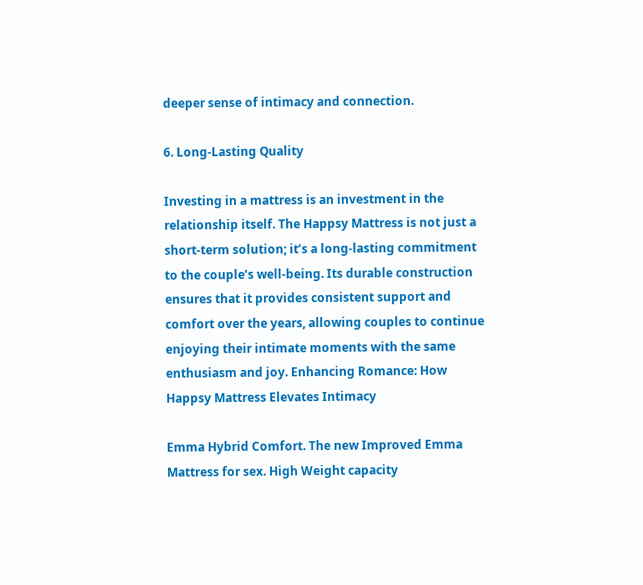deeper sense of intimacy and connection.

6. Long-Lasting Quality

Investing in a mattress is an investment in the relationship itself. The Happsy Mattress is not just a short-term solution; it’s a long-lasting commitment to the couple’s well-being. Its durable construction ensures that it provides consistent support and comfort over the years, allowing couples to continue enjoying their intimate moments with the same enthusiasm and joy. Enhancing Romance: How Happsy Mattress Elevates Intimacy

Emma Hybrid Comfort. The new Improved Emma Mattress for sex. High Weight capacity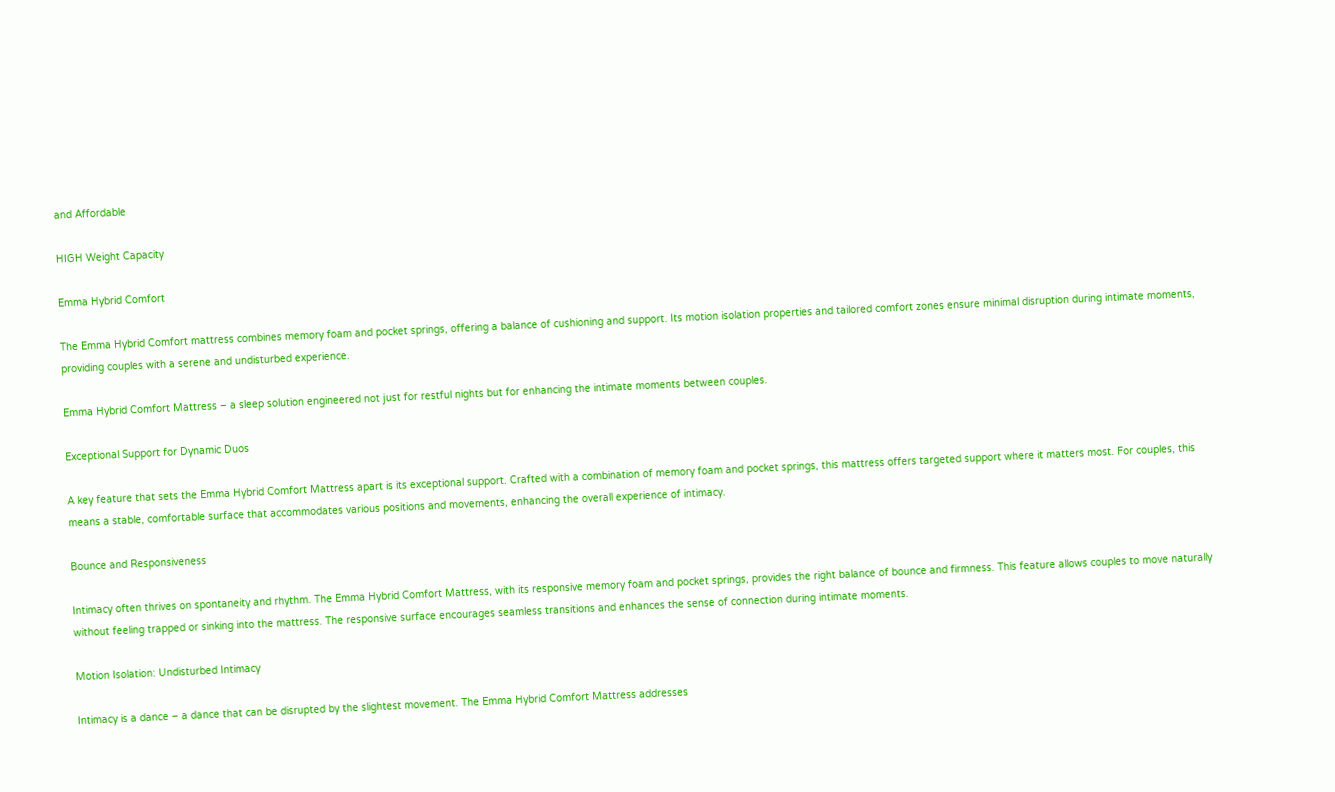and Affordable

HIGH Weight Capacity

Emma Hybrid Comfort

The Emma Hybrid Comfort mattress combines memory foam and pocket springs, offering a balance of cushioning and support. Its motion isolation properties and tailored comfort zones ensure minimal disruption during intimate moments, providing couples with a serene and undisturbed experience.

Emma Hybrid Comfort Mattress – a sleep solution engineered not just for restful nights but for enhancing the intimate moments between couples.

Exceptional Support for Dynamic Duos

A key feature that sets the Emma Hybrid Comfort Mattress apart is its exceptional support. Crafted with a combination of memory foam and pocket springs, this mattress offers targeted support where it matters most. For couples, this means a stable, comfortable surface that accommodates various positions and movements, enhancing the overall experience of intimacy.

Bounce and Responsiveness

Intimacy often thrives on spontaneity and rhythm. The Emma Hybrid Comfort Mattress, with its responsive memory foam and pocket springs, provides the right balance of bounce and firmness. This feature allows couples to move naturally without feeling trapped or sinking into the mattress. The responsive surface encourages seamless transitions and enhances the sense of connection during intimate moments.

Motion Isolation: Undisturbed Intimacy

Intimacy is a dance – a dance that can be disrupted by the slightest movement. The Emma Hybrid Comfort Mattress addresses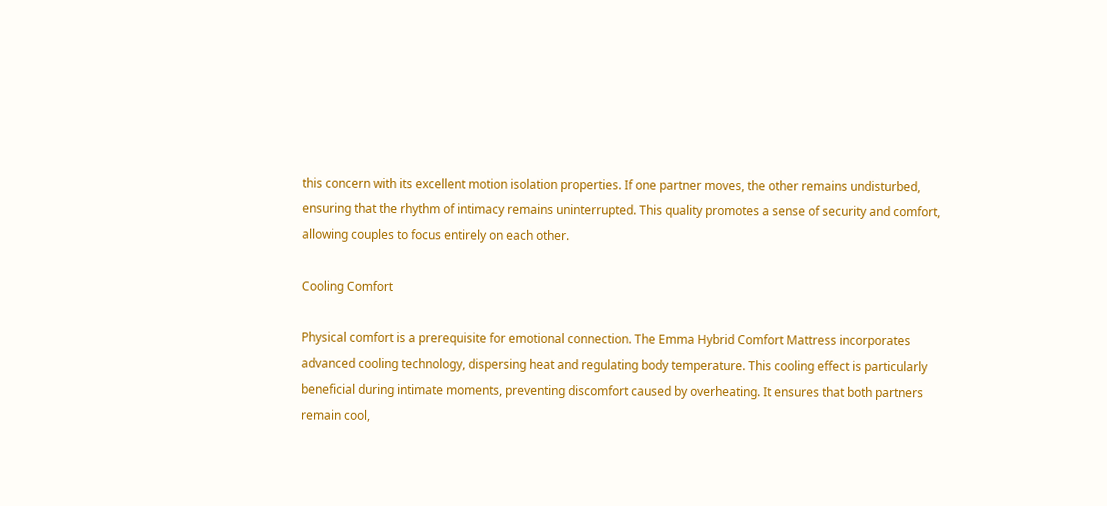this concern with its excellent motion isolation properties. If one partner moves, the other remains undisturbed, ensuring that the rhythm of intimacy remains uninterrupted. This quality promotes a sense of security and comfort, allowing couples to focus entirely on each other.

Cooling Comfort

Physical comfort is a prerequisite for emotional connection. The Emma Hybrid Comfort Mattress incorporates advanced cooling technology, dispersing heat and regulating body temperature. This cooling effect is particularly beneficial during intimate moments, preventing discomfort caused by overheating. It ensures that both partners remain cool,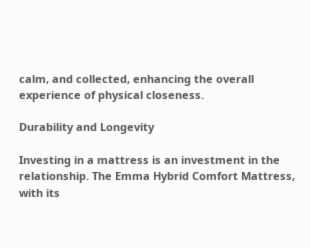calm, and collected, enhancing the overall experience of physical closeness.

Durability and Longevity

Investing in a mattress is an investment in the relationship. The Emma Hybrid Comfort Mattress, with its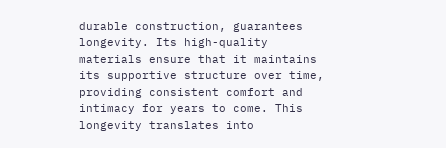durable construction, guarantees longevity. Its high-quality materials ensure that it maintains its supportive structure over time, providing consistent comfort and intimacy for years to come. This longevity translates into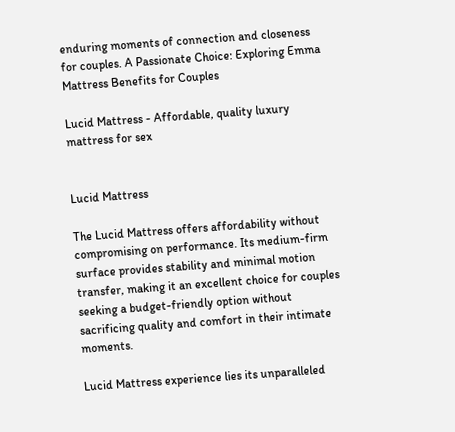enduring moments of connection and closeness for couples. A Passionate Choice: Exploring Emma Mattress Benefits for Couples

Lucid Mattress - Affordable, quality luxury mattress for sex


Lucid Mattress

The Lucid Mattress offers affordability without compromising on performance. Its medium-firm surface provides stability and minimal motion transfer, making it an excellent choice for couples seeking a budget-friendly option without sacrificing quality and comfort in their intimate moments.

Lucid Mattress experience lies its unparalleled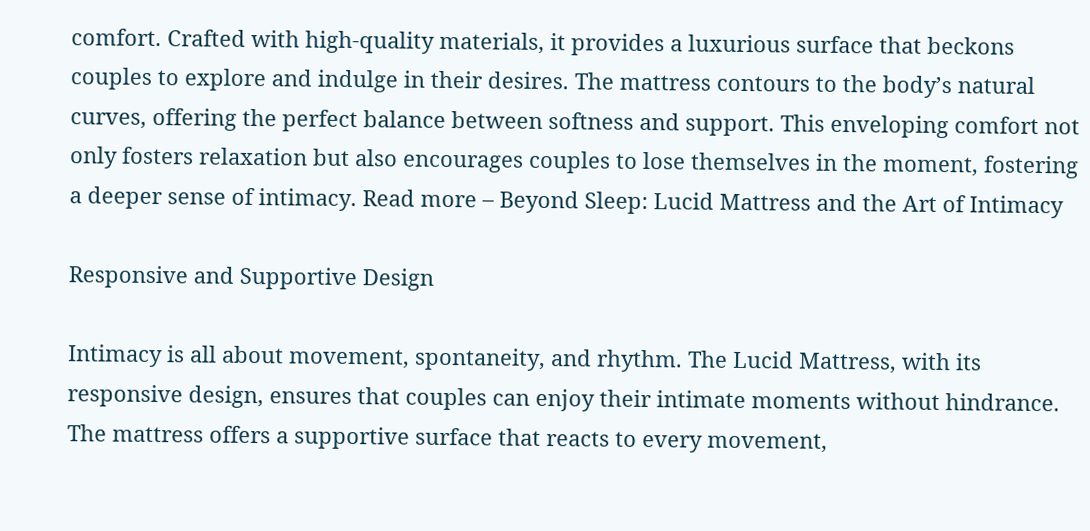comfort. Crafted with high-quality materials, it provides a luxurious surface that beckons couples to explore and indulge in their desires. The mattress contours to the body’s natural curves, offering the perfect balance between softness and support. This enveloping comfort not only fosters relaxation but also encourages couples to lose themselves in the moment, fostering a deeper sense of intimacy. Read more – Beyond Sleep: Lucid Mattress and the Art of Intimacy

Responsive and Supportive Design

Intimacy is all about movement, spontaneity, and rhythm. The Lucid Mattress, with its responsive design, ensures that couples can enjoy their intimate moments without hindrance. The mattress offers a supportive surface that reacts to every movement,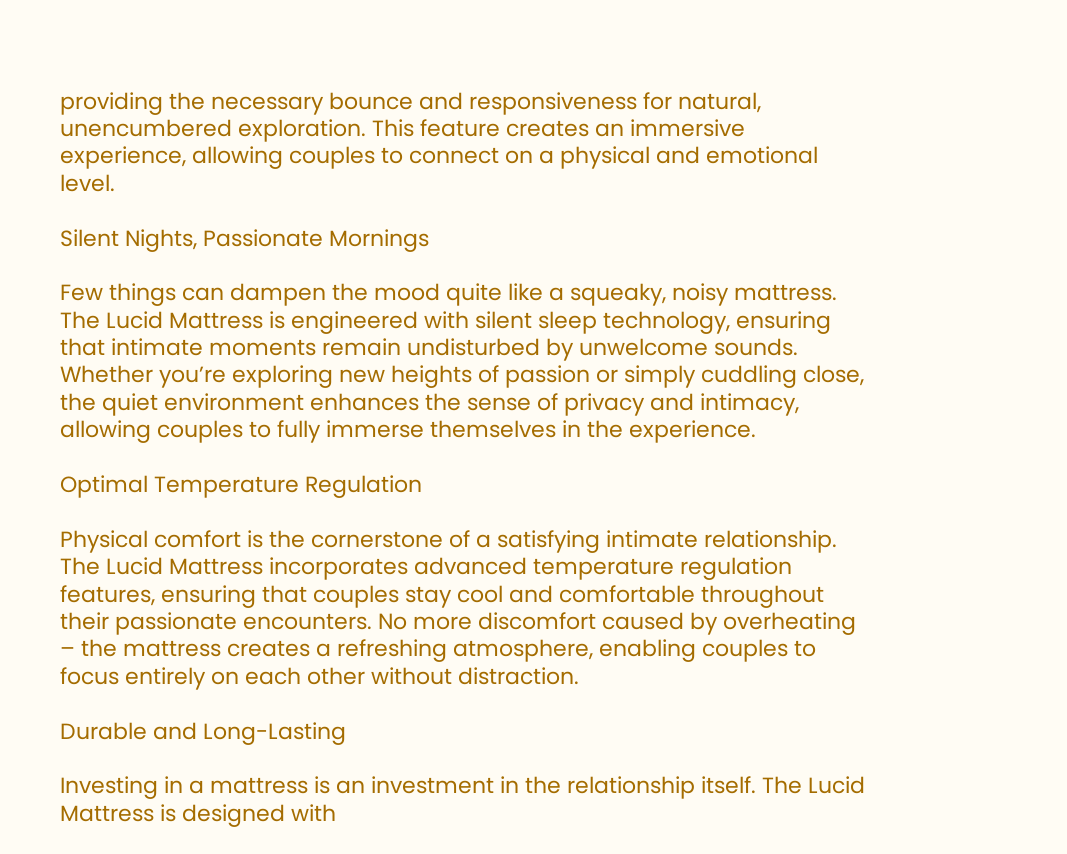providing the necessary bounce and responsiveness for natural, unencumbered exploration. This feature creates an immersive experience, allowing couples to connect on a physical and emotional level.

Silent Nights, Passionate Mornings

Few things can dampen the mood quite like a squeaky, noisy mattress. The Lucid Mattress is engineered with silent sleep technology, ensuring that intimate moments remain undisturbed by unwelcome sounds. Whether you’re exploring new heights of passion or simply cuddling close, the quiet environment enhances the sense of privacy and intimacy, allowing couples to fully immerse themselves in the experience.

Optimal Temperature Regulation

Physical comfort is the cornerstone of a satisfying intimate relationship. The Lucid Mattress incorporates advanced temperature regulation features, ensuring that couples stay cool and comfortable throughout their passionate encounters. No more discomfort caused by overheating – the mattress creates a refreshing atmosphere, enabling couples to focus entirely on each other without distraction.

Durable and Long-Lasting

Investing in a mattress is an investment in the relationship itself. The Lucid Mattress is designed with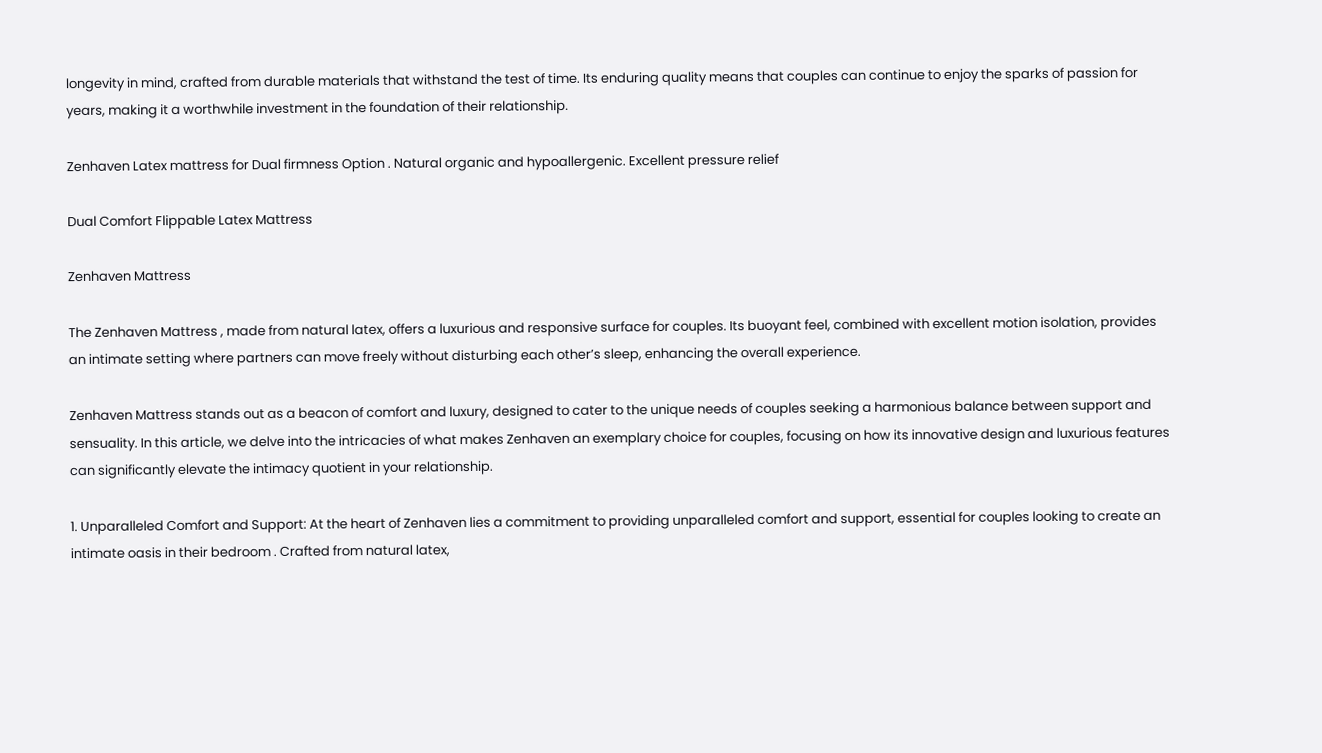longevity in mind, crafted from durable materials that withstand the test of time. Its enduring quality means that couples can continue to enjoy the sparks of passion for years, making it a worthwhile investment in the foundation of their relationship.

Zenhaven Latex mattress for Dual firmness Option . Natural organic and hypoallergenic. Excellent pressure relief

Dual Comfort Flippable Latex Mattress

Zenhaven Mattress

The Zenhaven Mattress , made from natural latex, offers a luxurious and responsive surface for couples. Its buoyant feel, combined with excellent motion isolation, provides an intimate setting where partners can move freely without disturbing each other’s sleep, enhancing the overall experience.

Zenhaven Mattress stands out as a beacon of comfort and luxury, designed to cater to the unique needs of couples seeking a harmonious balance between support and sensuality. In this article, we delve into the intricacies of what makes Zenhaven an exemplary choice for couples, focusing on how its innovative design and luxurious features can significantly elevate the intimacy quotient in your relationship.

1. Unparalleled Comfort and Support: At the heart of Zenhaven lies a commitment to providing unparalleled comfort and support, essential for couples looking to create an intimate oasis in their bedroom . Crafted from natural latex,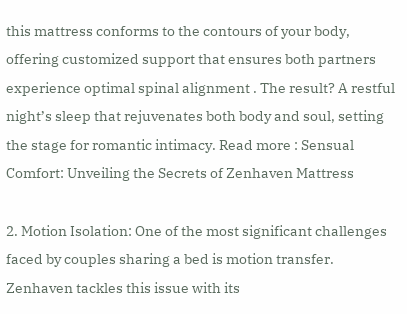this mattress conforms to the contours of your body, offering customized support that ensures both partners experience optimal spinal alignment . The result? A restful night’s sleep that rejuvenates both body and soul, setting the stage for romantic intimacy. Read more : Sensual Comfort: Unveiling the Secrets of Zenhaven Mattress

2. Motion Isolation: One of the most significant challenges faced by couples sharing a bed is motion transfer. Zenhaven tackles this issue with its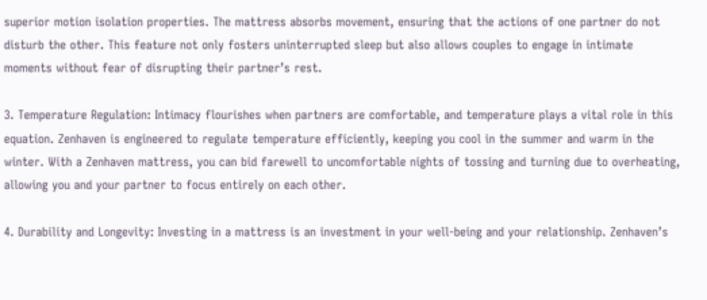superior motion isolation properties. The mattress absorbs movement, ensuring that the actions of one partner do not disturb the other. This feature not only fosters uninterrupted sleep but also allows couples to engage in intimate moments without fear of disrupting their partner’s rest.

3. Temperature Regulation: Intimacy flourishes when partners are comfortable, and temperature plays a vital role in this equation. Zenhaven is engineered to regulate temperature efficiently, keeping you cool in the summer and warm in the winter. With a Zenhaven mattress, you can bid farewell to uncomfortable nights of tossing and turning due to overheating, allowing you and your partner to focus entirely on each other.

4. Durability and Longevity: Investing in a mattress is an investment in your well-being and your relationship. Zenhaven’s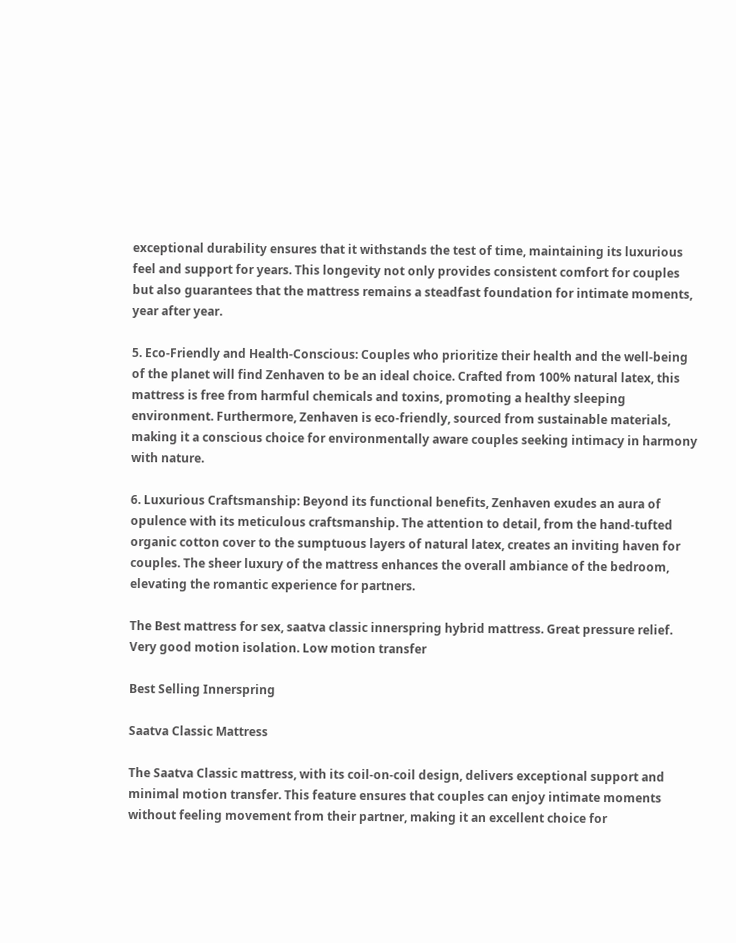exceptional durability ensures that it withstands the test of time, maintaining its luxurious feel and support for years. This longevity not only provides consistent comfort for couples but also guarantees that the mattress remains a steadfast foundation for intimate moments, year after year.

5. Eco-Friendly and Health-Conscious: Couples who prioritize their health and the well-being of the planet will find Zenhaven to be an ideal choice. Crafted from 100% natural latex, this mattress is free from harmful chemicals and toxins, promoting a healthy sleeping environment. Furthermore, Zenhaven is eco-friendly, sourced from sustainable materials, making it a conscious choice for environmentally aware couples seeking intimacy in harmony with nature.

6. Luxurious Craftsmanship: Beyond its functional benefits, Zenhaven exudes an aura of opulence with its meticulous craftsmanship. The attention to detail, from the hand-tufted organic cotton cover to the sumptuous layers of natural latex, creates an inviting haven for couples. The sheer luxury of the mattress enhances the overall ambiance of the bedroom, elevating the romantic experience for partners.

The Best mattress for sex, saatva classic innerspring hybrid mattress. Great pressure relief. Very good motion isolation. Low motion transfer

Best Selling Innerspring

Saatva Classic Mattress

The Saatva Classic mattress, with its coil-on-coil design, delivers exceptional support and minimal motion transfer. This feature ensures that couples can enjoy intimate moments without feeling movement from their partner, making it an excellent choice for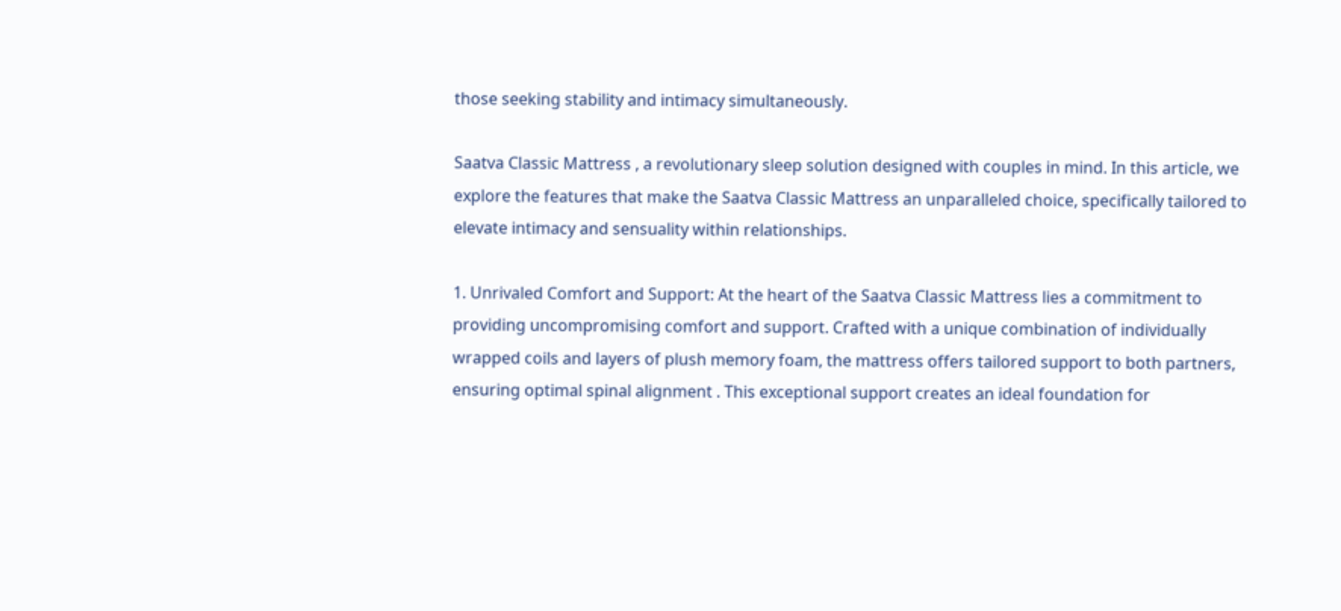those seeking stability and intimacy simultaneously.

Saatva Classic Mattress , a revolutionary sleep solution designed with couples in mind. In this article, we explore the features that make the Saatva Classic Mattress an unparalleled choice, specifically tailored to elevate intimacy and sensuality within relationships.

1. Unrivaled Comfort and Support: At the heart of the Saatva Classic Mattress lies a commitment to providing uncompromising comfort and support. Crafted with a unique combination of individually wrapped coils and layers of plush memory foam, the mattress offers tailored support to both partners, ensuring optimal spinal alignment . This exceptional support creates an ideal foundation for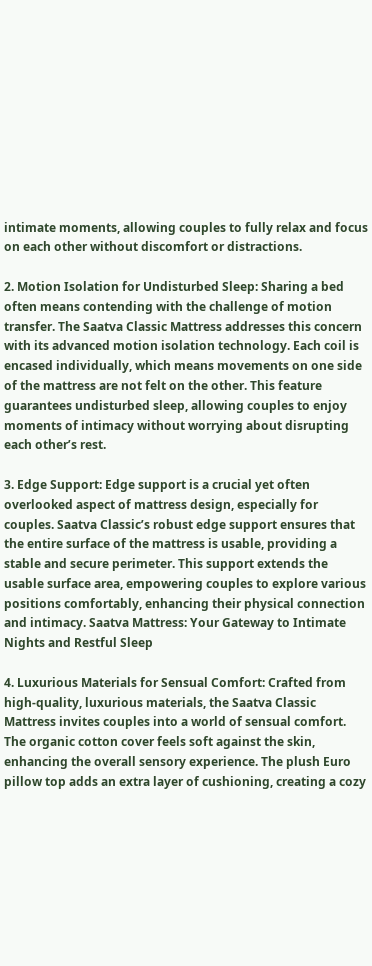intimate moments, allowing couples to fully relax and focus on each other without discomfort or distractions.

2. Motion Isolation for Undisturbed Sleep: Sharing a bed often means contending with the challenge of motion transfer. The Saatva Classic Mattress addresses this concern with its advanced motion isolation technology. Each coil is encased individually, which means movements on one side of the mattress are not felt on the other. This feature guarantees undisturbed sleep, allowing couples to enjoy moments of intimacy without worrying about disrupting each other’s rest.

3. Edge Support: Edge support is a crucial yet often overlooked aspect of mattress design, especially for couples. Saatva Classic’s robust edge support ensures that the entire surface of the mattress is usable, providing a stable and secure perimeter. This support extends the usable surface area, empowering couples to explore various positions comfortably, enhancing their physical connection and intimacy. Saatva Mattress: Your Gateway to Intimate Nights and Restful Sleep

4. Luxurious Materials for Sensual Comfort: Crafted from high-quality, luxurious materials, the Saatva Classic Mattress invites couples into a world of sensual comfort. The organic cotton cover feels soft against the skin, enhancing the overall sensory experience. The plush Euro pillow top adds an extra layer of cushioning, creating a cozy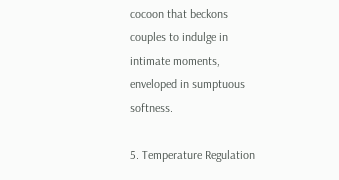cocoon that beckons couples to indulge in intimate moments, enveloped in sumptuous softness.

5. Temperature Regulation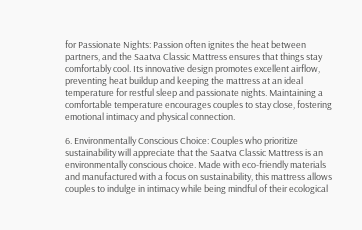for Passionate Nights: Passion often ignites the heat between partners, and the Saatva Classic Mattress ensures that things stay comfortably cool. Its innovative design promotes excellent airflow, preventing heat buildup and keeping the mattress at an ideal temperature for restful sleep and passionate nights. Maintaining a comfortable temperature encourages couples to stay close, fostering emotional intimacy and physical connection.

6. Environmentally Conscious Choice: Couples who prioritize sustainability will appreciate that the Saatva Classic Mattress is an environmentally conscious choice. Made with eco-friendly materials and manufactured with a focus on sustainability, this mattress allows couples to indulge in intimacy while being mindful of their ecological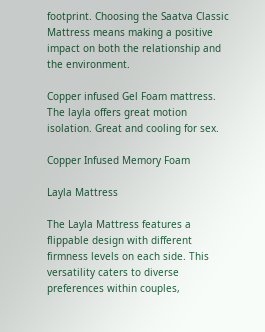footprint. Choosing the Saatva Classic Mattress means making a positive impact on both the relationship and the environment.

Copper infused Gel Foam mattress. The layla offers great motion isolation. Great and cooling for sex.

Copper Infused Memory Foam

Layla Mattress

The Layla Mattress features a flippable design with different firmness levels on each side. This versatility caters to diverse preferences within couples,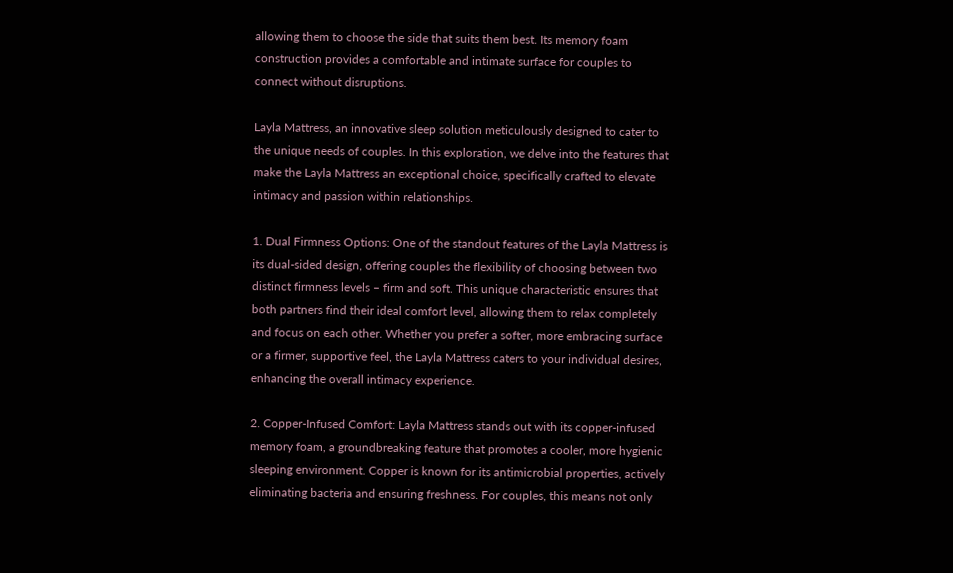allowing them to choose the side that suits them best. Its memory foam construction provides a comfortable and intimate surface for couples to connect without disruptions.

Layla Mattress, an innovative sleep solution meticulously designed to cater to the unique needs of couples. In this exploration, we delve into the features that make the Layla Mattress an exceptional choice, specifically crafted to elevate intimacy and passion within relationships.

1. Dual Firmness Options: One of the standout features of the Layla Mattress is its dual-sided design, offering couples the flexibility of choosing between two distinct firmness levels – firm and soft. This unique characteristic ensures that both partners find their ideal comfort level, allowing them to relax completely and focus on each other. Whether you prefer a softer, more embracing surface or a firmer, supportive feel, the Layla Mattress caters to your individual desires, enhancing the overall intimacy experience.

2. Copper-Infused Comfort: Layla Mattress stands out with its copper-infused memory foam, a groundbreaking feature that promotes a cooler, more hygienic sleeping environment. Copper is known for its antimicrobial properties, actively eliminating bacteria and ensuring freshness. For couples, this means not only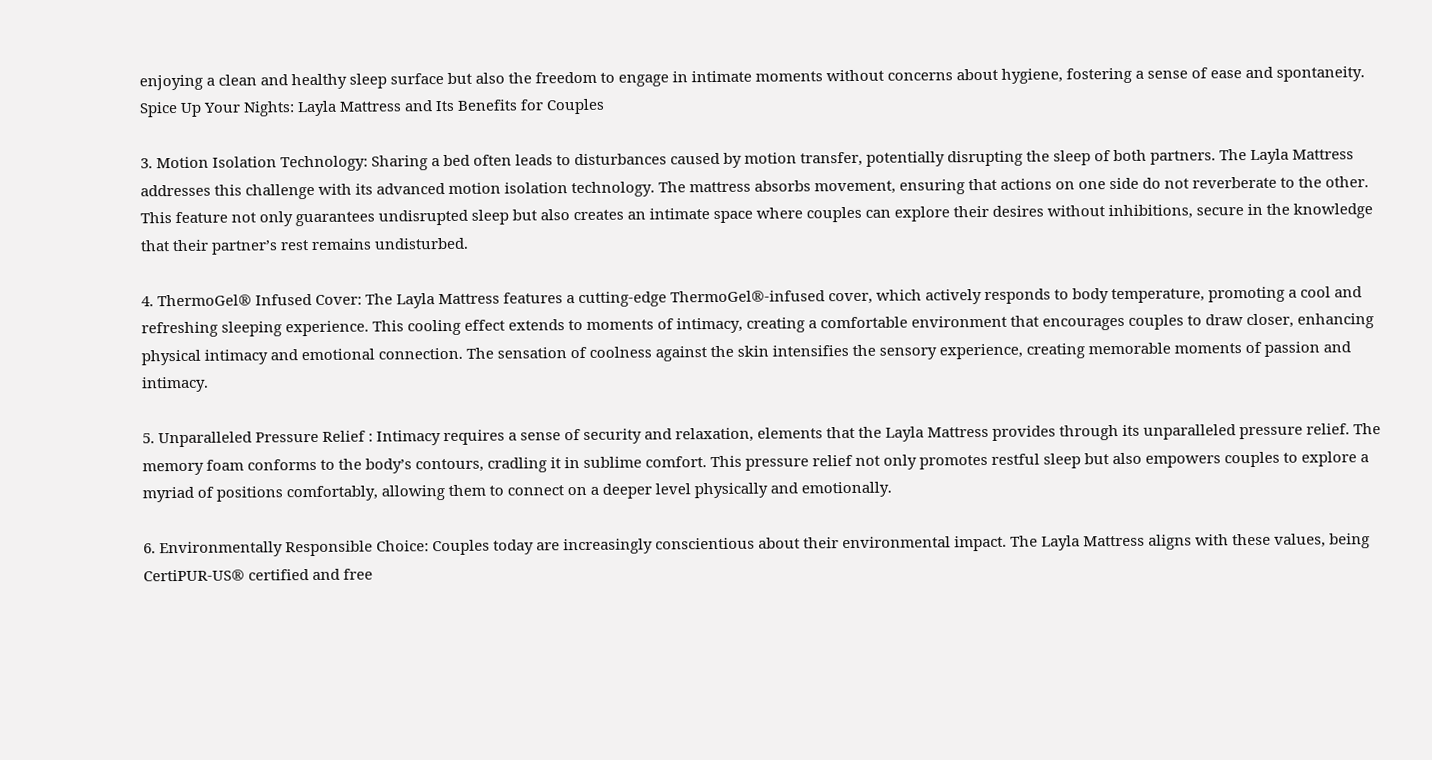enjoying a clean and healthy sleep surface but also the freedom to engage in intimate moments without concerns about hygiene, fostering a sense of ease and spontaneity. Spice Up Your Nights: Layla Mattress and Its Benefits for Couples

3. Motion Isolation Technology: Sharing a bed often leads to disturbances caused by motion transfer, potentially disrupting the sleep of both partners. The Layla Mattress addresses this challenge with its advanced motion isolation technology. The mattress absorbs movement, ensuring that actions on one side do not reverberate to the other. This feature not only guarantees undisrupted sleep but also creates an intimate space where couples can explore their desires without inhibitions, secure in the knowledge that their partner’s rest remains undisturbed.

4. ThermoGel® Infused Cover: The Layla Mattress features a cutting-edge ThermoGel®-infused cover, which actively responds to body temperature, promoting a cool and refreshing sleeping experience. This cooling effect extends to moments of intimacy, creating a comfortable environment that encourages couples to draw closer, enhancing physical intimacy and emotional connection. The sensation of coolness against the skin intensifies the sensory experience, creating memorable moments of passion and intimacy.

5. Unparalleled Pressure Relief : Intimacy requires a sense of security and relaxation, elements that the Layla Mattress provides through its unparalleled pressure relief. The memory foam conforms to the body’s contours, cradling it in sublime comfort. This pressure relief not only promotes restful sleep but also empowers couples to explore a myriad of positions comfortably, allowing them to connect on a deeper level physically and emotionally.

6. Environmentally Responsible Choice: Couples today are increasingly conscientious about their environmental impact. The Layla Mattress aligns with these values, being CertiPUR-US® certified and free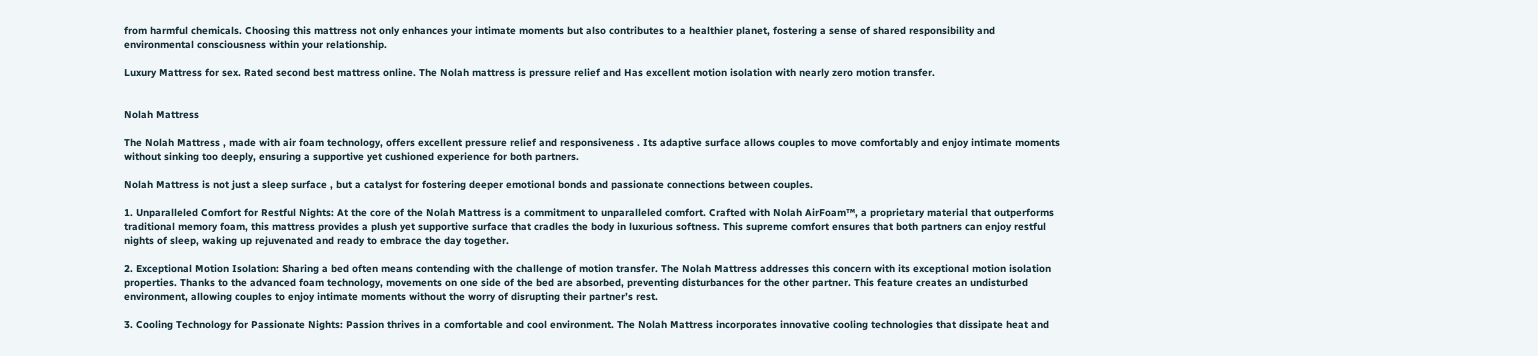from harmful chemicals. Choosing this mattress not only enhances your intimate moments but also contributes to a healthier planet, fostering a sense of shared responsibility and environmental consciousness within your relationship.

Luxury Mattress for sex. Rated second best mattress online. The Nolah mattress is pressure relief and Has excellent motion isolation with nearly zero motion transfer.


Nolah Mattress

The Nolah Mattress , made with air foam technology, offers excellent pressure relief and responsiveness . Its adaptive surface allows couples to move comfortably and enjoy intimate moments without sinking too deeply, ensuring a supportive yet cushioned experience for both partners.

Nolah Mattress is not just a sleep surface , but a catalyst for fostering deeper emotional bonds and passionate connections between couples.

1. Unparalleled Comfort for Restful Nights: At the core of the Nolah Mattress is a commitment to unparalleled comfort. Crafted with Nolah AirFoam™, a proprietary material that outperforms traditional memory foam, this mattress provides a plush yet supportive surface that cradles the body in luxurious softness. This supreme comfort ensures that both partners can enjoy restful nights of sleep, waking up rejuvenated and ready to embrace the day together.

2. Exceptional Motion Isolation: Sharing a bed often means contending with the challenge of motion transfer. The Nolah Mattress addresses this concern with its exceptional motion isolation properties. Thanks to the advanced foam technology, movements on one side of the bed are absorbed, preventing disturbances for the other partner. This feature creates an undisturbed environment, allowing couples to enjoy intimate moments without the worry of disrupting their partner’s rest.

3. Cooling Technology for Passionate Nights: Passion thrives in a comfortable and cool environment. The Nolah Mattress incorporates innovative cooling technologies that dissipate heat and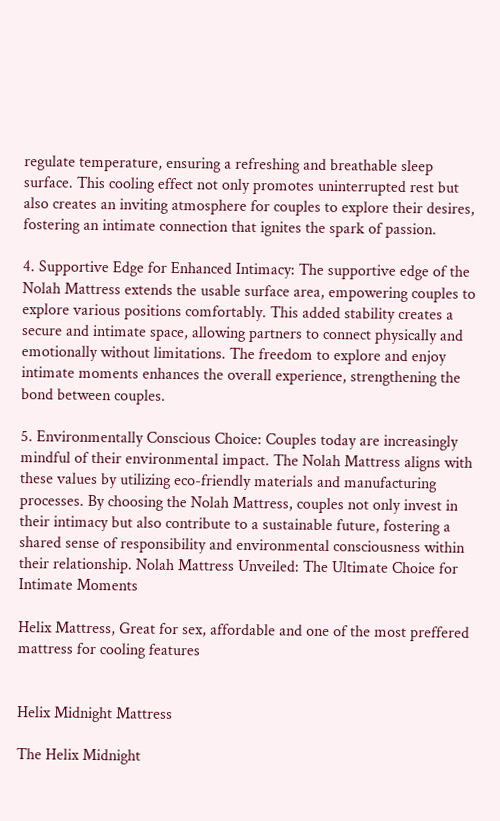regulate temperature, ensuring a refreshing and breathable sleep surface. This cooling effect not only promotes uninterrupted rest but also creates an inviting atmosphere for couples to explore their desires, fostering an intimate connection that ignites the spark of passion.

4. Supportive Edge for Enhanced Intimacy: The supportive edge of the Nolah Mattress extends the usable surface area, empowering couples to explore various positions comfortably. This added stability creates a secure and intimate space, allowing partners to connect physically and emotionally without limitations. The freedom to explore and enjoy intimate moments enhances the overall experience, strengthening the bond between couples.

5. Environmentally Conscious Choice: Couples today are increasingly mindful of their environmental impact. The Nolah Mattress aligns with these values by utilizing eco-friendly materials and manufacturing processes. By choosing the Nolah Mattress, couples not only invest in their intimacy but also contribute to a sustainable future, fostering a shared sense of responsibility and environmental consciousness within their relationship. Nolah Mattress Unveiled: The Ultimate Choice for Intimate Moments

Helix Mattress, Great for sex, affordable and one of the most preffered mattress for cooling features


Helix Midnight Mattress

The Helix Midnight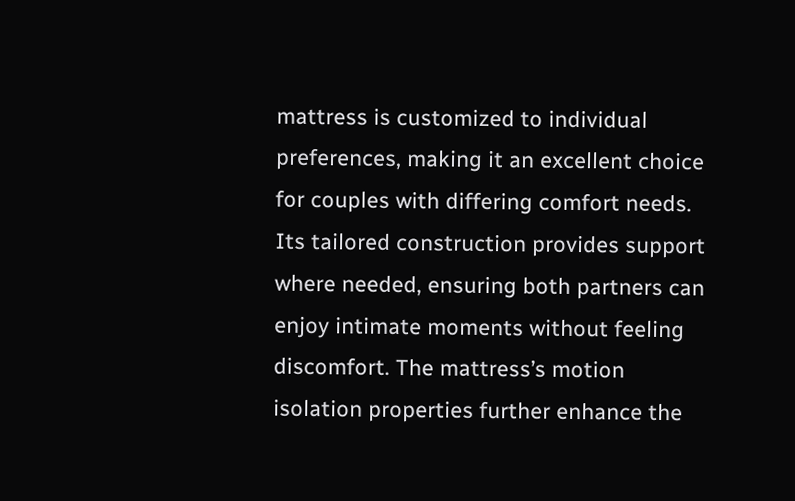mattress is customized to individual preferences, making it an excellent choice for couples with differing comfort needs. Its tailored construction provides support where needed, ensuring both partners can enjoy intimate moments without feeling discomfort. The mattress’s motion isolation properties further enhance the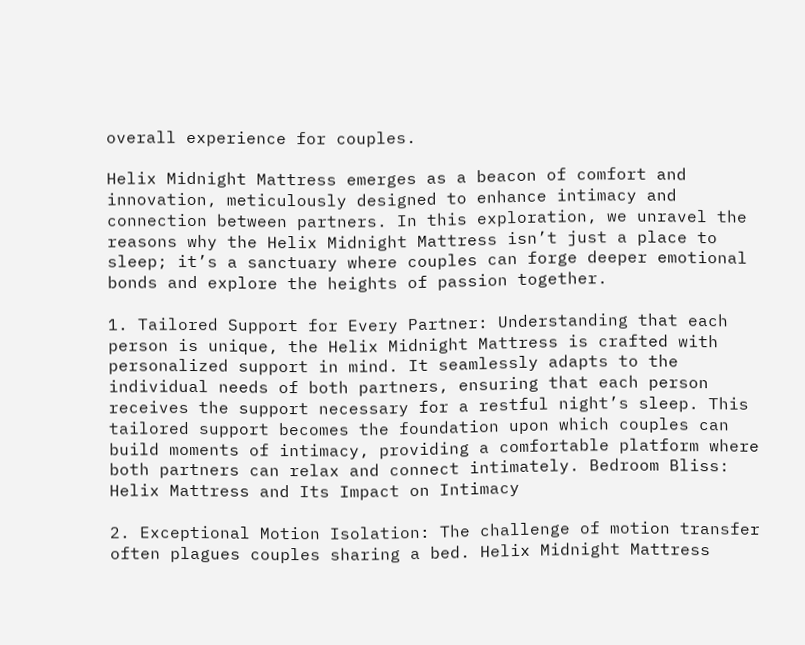overall experience for couples.

Helix Midnight Mattress emerges as a beacon of comfort and innovation, meticulously designed to enhance intimacy and connection between partners. In this exploration, we unravel the reasons why the Helix Midnight Mattress isn’t just a place to sleep; it’s a sanctuary where couples can forge deeper emotional bonds and explore the heights of passion together.

1. Tailored Support for Every Partner: Understanding that each person is unique, the Helix Midnight Mattress is crafted with personalized support in mind. It seamlessly adapts to the individual needs of both partners, ensuring that each person receives the support necessary for a restful night’s sleep. This tailored support becomes the foundation upon which couples can build moments of intimacy, providing a comfortable platform where both partners can relax and connect intimately. Bedroom Bliss: Helix Mattress and Its Impact on Intimacy

2. Exceptional Motion Isolation: The challenge of motion transfer often plagues couples sharing a bed. Helix Midnight Mattress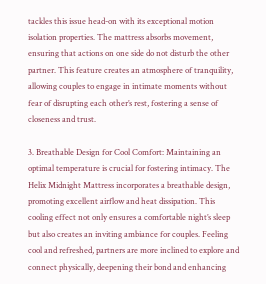tackles this issue head-on with its exceptional motion isolation properties. The mattress absorbs movement, ensuring that actions on one side do not disturb the other partner. This feature creates an atmosphere of tranquility, allowing couples to engage in intimate moments without fear of disrupting each other’s rest, fostering a sense of closeness and trust.

3. Breathable Design for Cool Comfort: Maintaining an optimal temperature is crucial for fostering intimacy. The Helix Midnight Mattress incorporates a breathable design, promoting excellent airflow and heat dissipation. This cooling effect not only ensures a comfortable night’s sleep but also creates an inviting ambiance for couples. Feeling cool and refreshed, partners are more inclined to explore and connect physically, deepening their bond and enhancing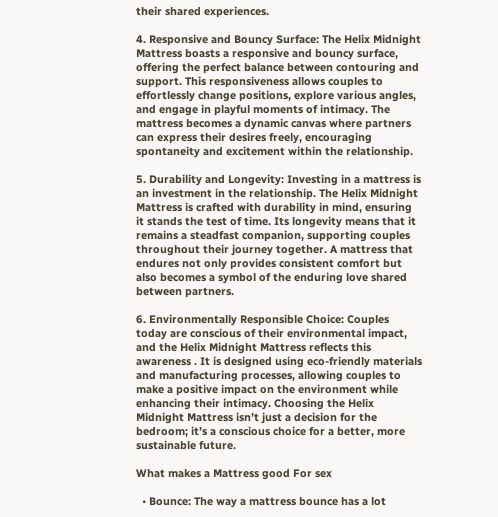their shared experiences.

4. Responsive and Bouncy Surface: The Helix Midnight Mattress boasts a responsive and bouncy surface, offering the perfect balance between contouring and support. This responsiveness allows couples to effortlessly change positions, explore various angles, and engage in playful moments of intimacy. The mattress becomes a dynamic canvas where partners can express their desires freely, encouraging spontaneity and excitement within the relationship.

5. Durability and Longevity: Investing in a mattress is an investment in the relationship. The Helix Midnight Mattress is crafted with durability in mind, ensuring it stands the test of time. Its longevity means that it remains a steadfast companion, supporting couples throughout their journey together. A mattress that endures not only provides consistent comfort but also becomes a symbol of the enduring love shared between partners.

6. Environmentally Responsible Choice: Couples today are conscious of their environmental impact, and the Helix Midnight Mattress reflects this awareness . It is designed using eco-friendly materials and manufacturing processes, allowing couples to make a positive impact on the environment while enhancing their intimacy. Choosing the Helix Midnight Mattress isn’t just a decision for the bedroom; it’s a conscious choice for a better, more sustainable future.

What makes a Mattress good For sex

  • Bounce: The way a mattress bounce has a lot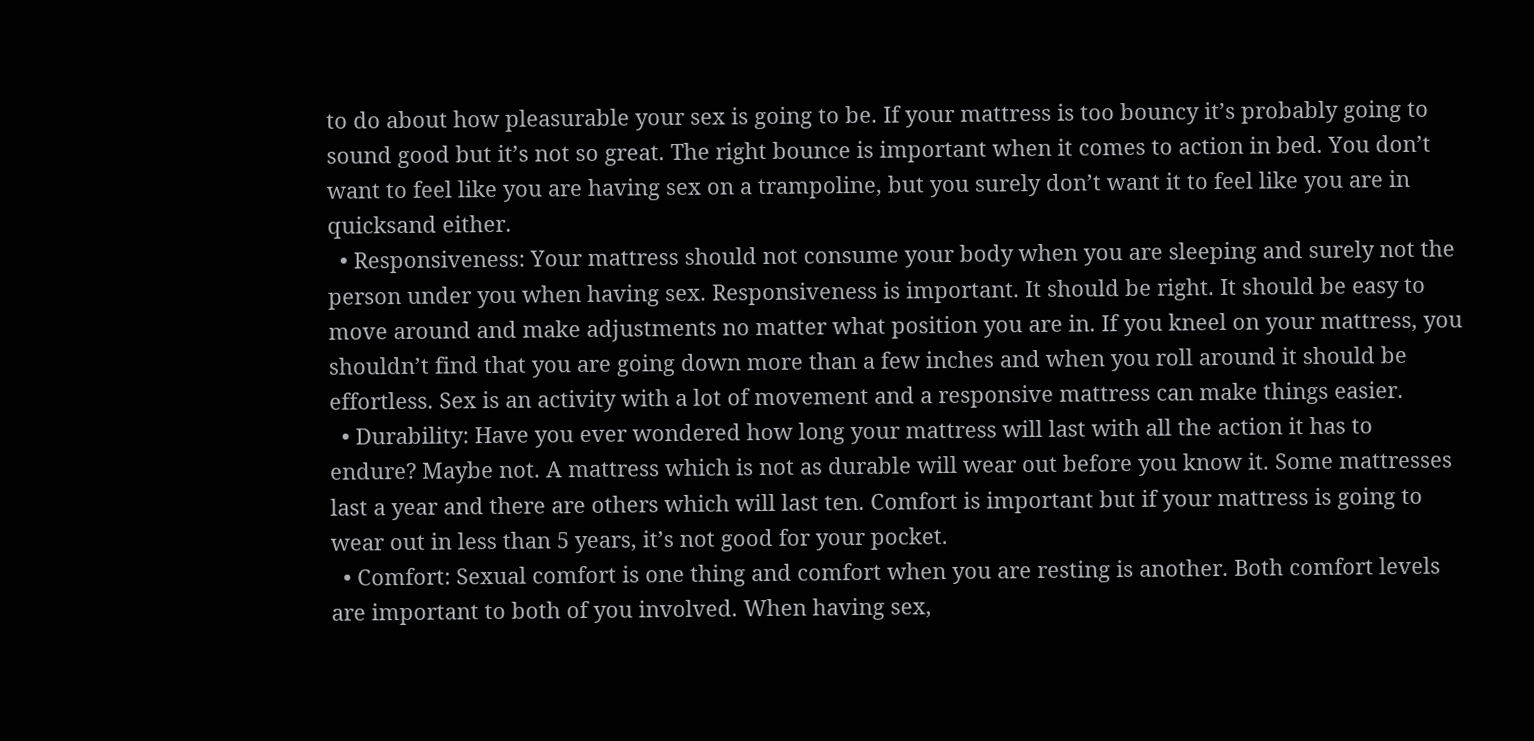to do about how pleasurable your sex is going to be. If your mattress is too bouncy it’s probably going to sound good but it’s not so great. The right bounce is important when it comes to action in bed. You don’t want to feel like you are having sex on a trampoline, but you surely don’t want it to feel like you are in quicksand either.
  • Responsiveness: Your mattress should not consume your body when you are sleeping and surely not the person under you when having sex. Responsiveness is important. It should be right. It should be easy to move around and make adjustments no matter what position you are in. If you kneel on your mattress, you shouldn’t find that you are going down more than a few inches and when you roll around it should be effortless. Sex is an activity with a lot of movement and a responsive mattress can make things easier.
  • Durability: Have you ever wondered how long your mattress will last with all the action it has to endure? Maybe not. A mattress which is not as durable will wear out before you know it. Some mattresses last a year and there are others which will last ten. Comfort is important but if your mattress is going to wear out in less than 5 years, it’s not good for your pocket.
  • Comfort: Sexual comfort is one thing and comfort when you are resting is another. Both comfort levels are important to both of you involved. When having sex,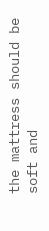the mattress should be soft and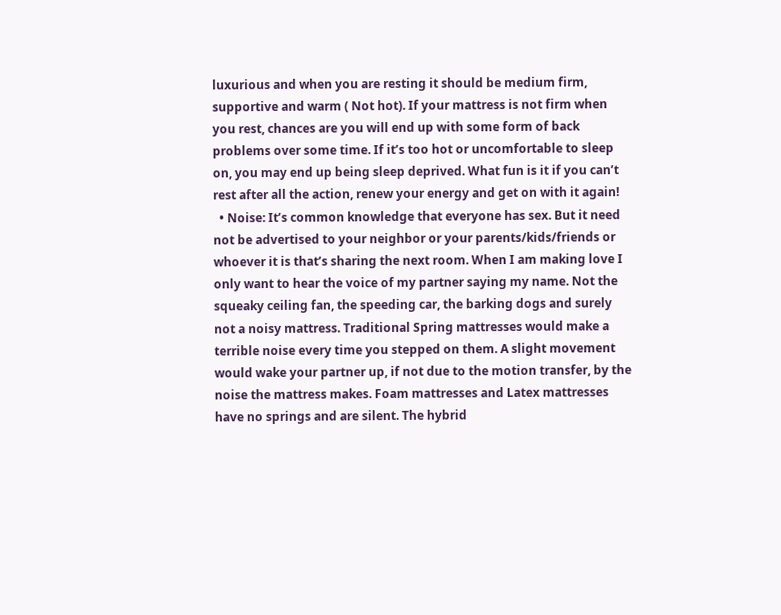luxurious and when you are resting it should be medium firm, supportive and warm ( Not hot). If your mattress is not firm when you rest, chances are you will end up with some form of back problems over some time. If it’s too hot or uncomfortable to sleep on, you may end up being sleep deprived. What fun is it if you can’t rest after all the action, renew your energy and get on with it again!
  • Noise: It’s common knowledge that everyone has sex. But it need not be advertised to your neighbor or your parents/kids/friends or whoever it is that’s sharing the next room. When I am making love I only want to hear the voice of my partner saying my name. Not the squeaky ceiling fan, the speeding car, the barking dogs and surely not a noisy mattress. Traditional Spring mattresses would make a terrible noise every time you stepped on them. A slight movement would wake your partner up, if not due to the motion transfer, by the noise the mattress makes. Foam mattresses and Latex mattresses have no springs and are silent. The hybrid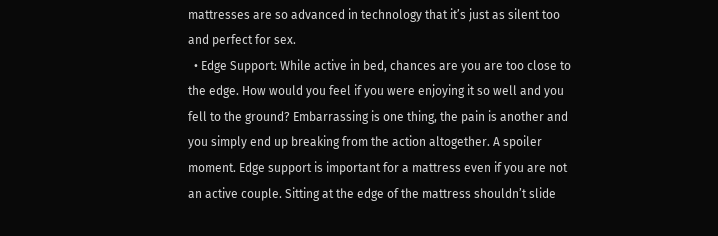mattresses are so advanced in technology that it’s just as silent too and perfect for sex.
  • Edge Support: While active in bed, chances are you are too close to the edge. How would you feel if you were enjoying it so well and you fell to the ground? Embarrassing is one thing, the pain is another and you simply end up breaking from the action altogether. A spoiler moment. Edge support is important for a mattress even if you are not an active couple. Sitting at the edge of the mattress shouldn’t slide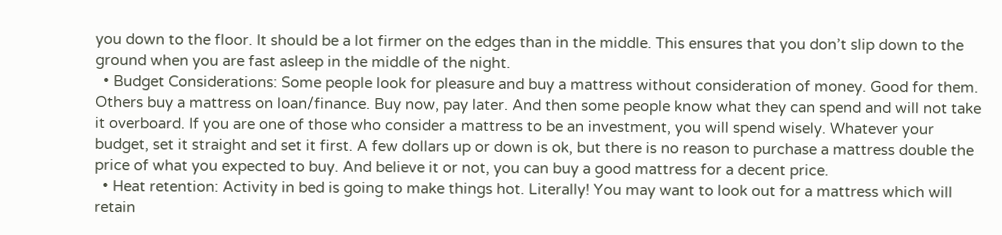you down to the floor. It should be a lot firmer on the edges than in the middle. This ensures that you don’t slip down to the ground when you are fast asleep in the middle of the night.
  • Budget Considerations: Some people look for pleasure and buy a mattress without consideration of money. Good for them. Others buy a mattress on loan/finance. Buy now, pay later. And then some people know what they can spend and will not take it overboard. If you are one of those who consider a mattress to be an investment, you will spend wisely. Whatever your budget, set it straight and set it first. A few dollars up or down is ok, but there is no reason to purchase a mattress double the price of what you expected to buy. And believe it or not, you can buy a good mattress for a decent price.
  • Heat retention: Activity in bed is going to make things hot. Literally! You may want to look out for a mattress which will retain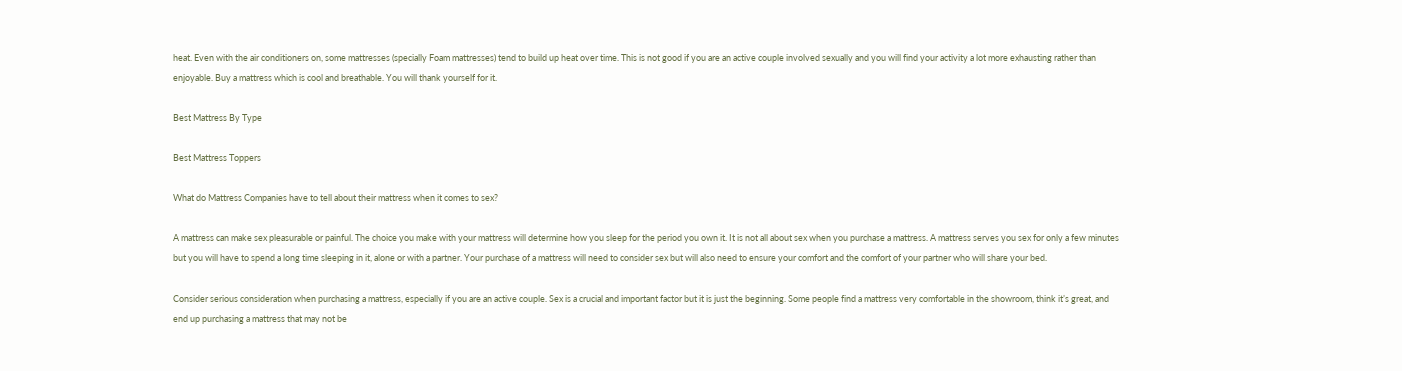heat. Even with the air conditioners on, some mattresses (specially Foam mattresses) tend to build up heat over time. This is not good if you are an active couple involved sexually and you will find your activity a lot more exhausting rather than enjoyable. Buy a mattress which is cool and breathable. You will thank yourself for it.

Best Mattress By Type

Best Mattress Toppers

What do Mattress Companies have to tell about their mattress when it comes to sex?

A mattress can make sex pleasurable or painful. The choice you make with your mattress will determine how you sleep for the period you own it. It is not all about sex when you purchase a mattress. A mattress serves you sex for only a few minutes but you will have to spend a long time sleeping in it, alone or with a partner. Your purchase of a mattress will need to consider sex but will also need to ensure your comfort and the comfort of your partner who will share your bed.

Consider serious consideration when purchasing a mattress, especially if you are an active couple. Sex is a crucial and important factor but it is just the beginning. Some people find a mattress very comfortable in the showroom, think it’s great, and end up purchasing a mattress that may not be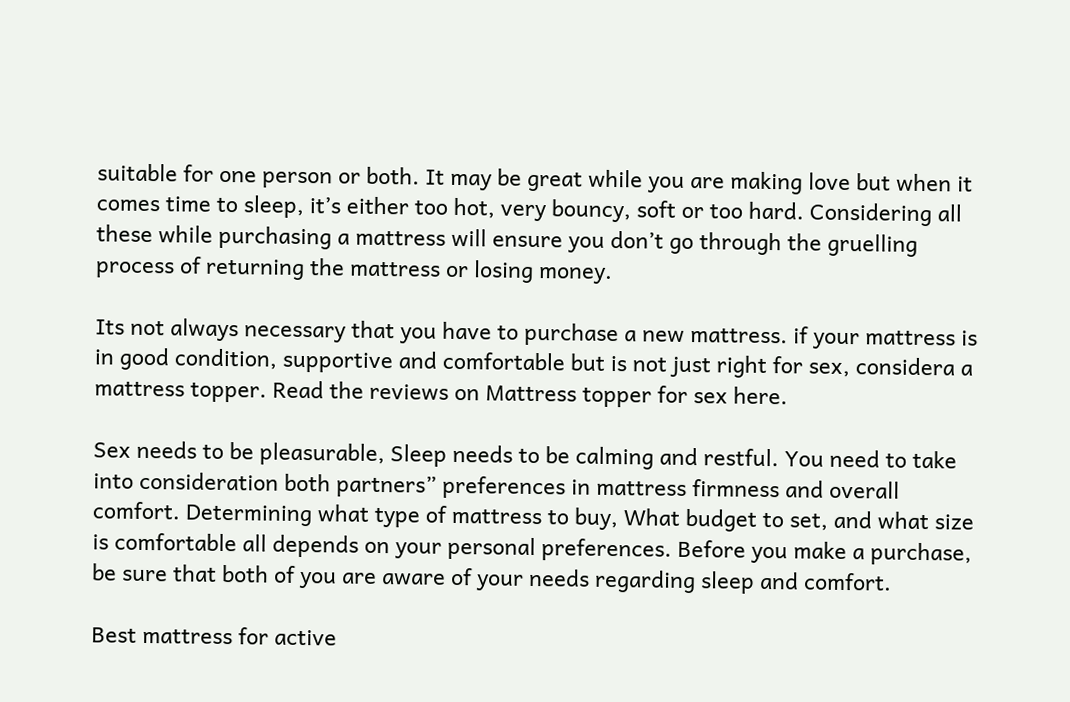suitable for one person or both. It may be great while you are making love but when it comes time to sleep, it’s either too hot, very bouncy, soft or too hard. Considering all these while purchasing a mattress will ensure you don’t go through the gruelling process of returning the mattress or losing money.

Its not always necessary that you have to purchase a new mattress. if your mattress is in good condition, supportive and comfortable but is not just right for sex, considera a mattress topper. Read the reviews on Mattress topper for sex here.

Sex needs to be pleasurable, Sleep needs to be calming and restful. You need to take into consideration both partners” preferences in mattress firmness and overall comfort. Determining what type of mattress to buy, What budget to set, and what size is comfortable all depends on your personal preferences. Before you make a purchase, be sure that both of you are aware of your needs regarding sleep and comfort.

Best mattress for active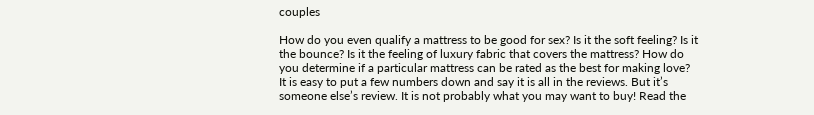couples

How do you even qualify a mattress to be good for sex? Is it the soft feeling? Is it the bounce? Is it the feeling of luxury fabric that covers the mattress? How do you determine if a particular mattress can be rated as the best for making love? It is easy to put a few numbers down and say it is all in the reviews. But it’s someone else’s review. It is not probably what you may want to buy! Read the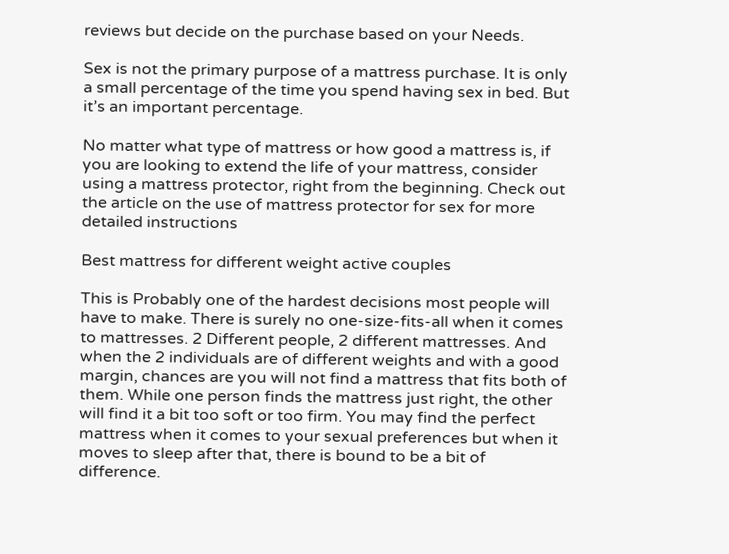reviews but decide on the purchase based on your Needs.

Sex is not the primary purpose of a mattress purchase. It is only a small percentage of the time you spend having sex in bed. But it’s an important percentage.

No matter what type of mattress or how good a mattress is, if you are looking to extend the life of your mattress, consider using a mattress protector, right from the beginning. Check out the article on the use of mattress protector for sex for more detailed instructions

Best mattress for different weight active couples

This is Probably one of the hardest decisions most people will have to make. There is surely no one-size-fits-all when it comes to mattresses. 2 Different people, 2 different mattresses. And when the 2 individuals are of different weights and with a good margin, chances are you will not find a mattress that fits both of them. While one person finds the mattress just right, the other will find it a bit too soft or too firm. You may find the perfect mattress when it comes to your sexual preferences but when it moves to sleep after that, there is bound to be a bit of difference.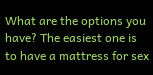What are the options you have? The easiest one is to have a mattress for sex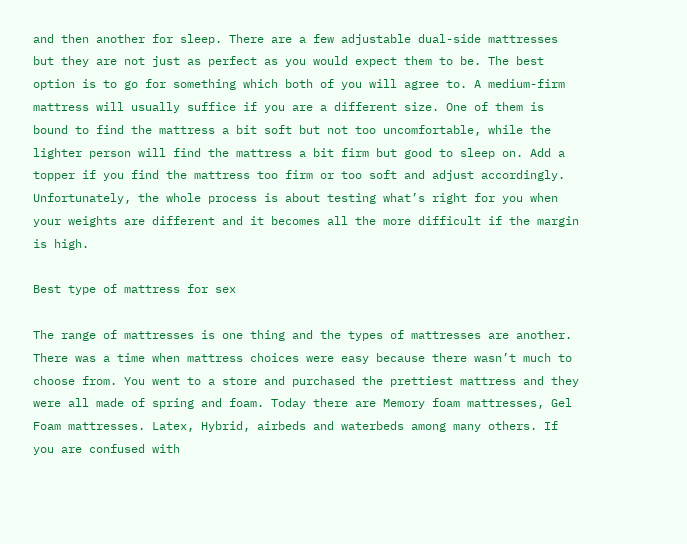and then another for sleep. There are a few adjustable dual-side mattresses but they are not just as perfect as you would expect them to be. The best option is to go for something which both of you will agree to. A medium-firm mattress will usually suffice if you are a different size. One of them is bound to find the mattress a bit soft but not too uncomfortable, while the lighter person will find the mattress a bit firm but good to sleep on. Add a topper if you find the mattress too firm or too soft and adjust accordingly. Unfortunately, the whole process is about testing what’s right for you when your weights are different and it becomes all the more difficult if the margin is high.

Best type of mattress for sex

The range of mattresses is one thing and the types of mattresses are another. There was a time when mattress choices were easy because there wasn’t much to choose from. You went to a store and purchased the prettiest mattress and they were all made of spring and foam. Today there are Memory foam mattresses, Gel Foam mattresses. Latex, Hybrid, airbeds and waterbeds among many others. If you are confused with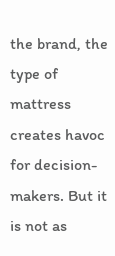the brand, the type of mattress creates havoc for decision-makers. But it is not as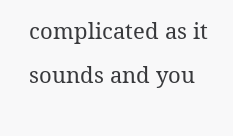complicated as it sounds and you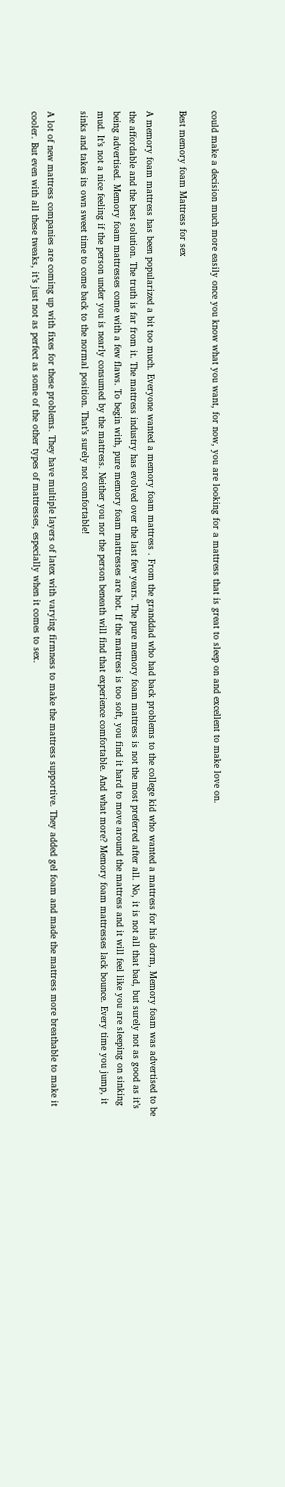could make a decision much more easily once you know what you want, for now, you are looking for a mattress that is great to sleep on and excellent to make love on.

Best memory foam Mattress for sex

A memory foam mattress has been popularized a bit too much. Everyone wanted a memory foam mattress . From the granddad who had back problems to the college kid who wanted a mattress for his dorm, Memory foam was advertised to be the affordable and the best solution. The truth is far from it. The mattress industry has evolved over the last few years. The pure memory foam mattress is not the most preferred after all. No, it is not all that bad, but surely not as good as it’s being advertised. Memory foam mattresses come with a few flaws. To begin with, pure memory foam mattresses are hot. If the mattress is too soft, you find it hard to move around the mattress and it will feel like you are sleeping on sinking mud. It’s not a nice feeling if the person under you is nearly consumed by the mattress. Neither you nor the person beneath will find that experience comfortable. And what more? Memory foam mattresses lack bounce. Every time you jump, it sinks and takes its own sweet time to come back to the normal position. That’s surely not comfortable!

A lot of new mattress companies are coming up with fixes for these problems. They have multiple layers of latex with varying firmness to make the mattress supportive. They added gel foam and made the mattress more breathable to make it cooler. But even with all these tweaks, it’s just not as perfect as some of the other types of mattresses, especially when it comes to sex.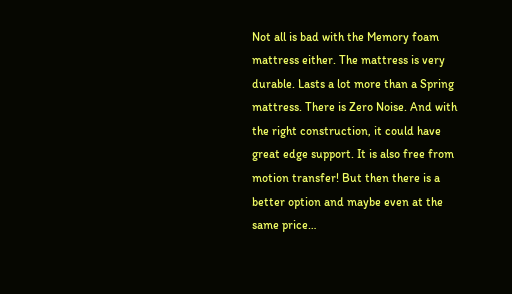Not all is bad with the Memory foam mattress either. The mattress is very durable. Lasts a lot more than a Spring mattress. There is Zero Noise. And with the right construction, it could have great edge support. It is also free from motion transfer! But then there is a better option and maybe even at the same price…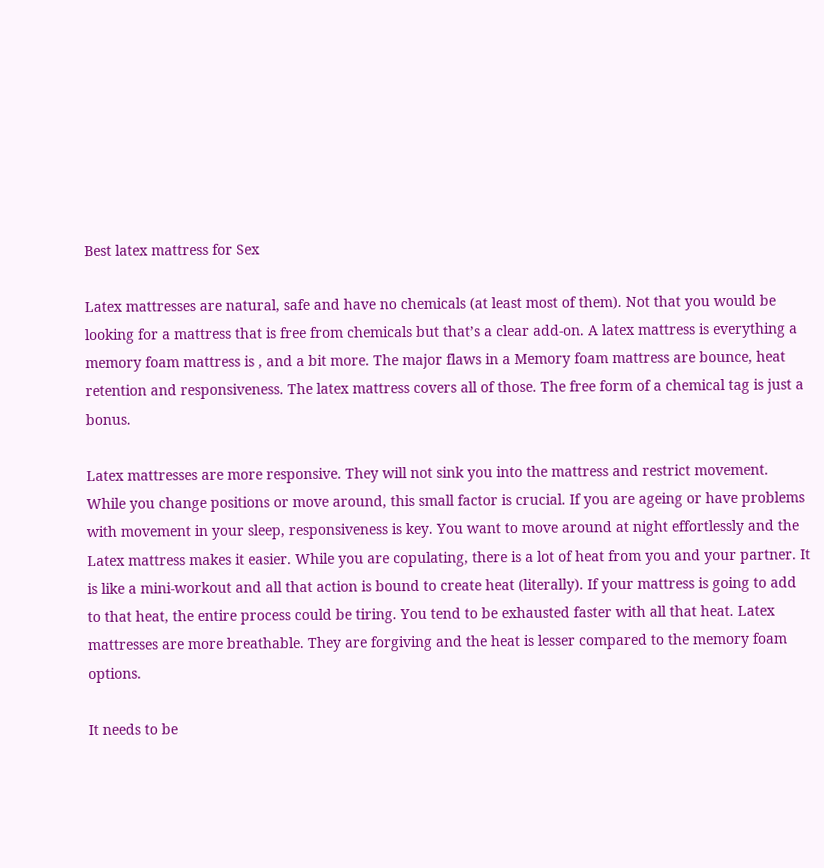Best latex mattress for Sex

Latex mattresses are natural, safe and have no chemicals (at least most of them). Not that you would be looking for a mattress that is free from chemicals but that’s a clear add-on. A latex mattress is everything a memory foam mattress is , and a bit more. The major flaws in a Memory foam mattress are bounce, heat retention and responsiveness. The latex mattress covers all of those. The free form of a chemical tag is just a bonus.

Latex mattresses are more responsive. They will not sink you into the mattress and restrict movement. While you change positions or move around, this small factor is crucial. If you are ageing or have problems with movement in your sleep, responsiveness is key. You want to move around at night effortlessly and the Latex mattress makes it easier. While you are copulating, there is a lot of heat from you and your partner. It is like a mini-workout and all that action is bound to create heat (literally). If your mattress is going to add to that heat, the entire process could be tiring. You tend to be exhausted faster with all that heat. Latex mattresses are more breathable. They are forgiving and the heat is lesser compared to the memory foam options.

It needs to be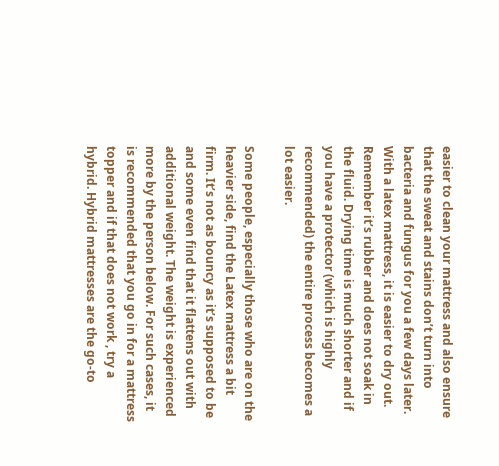easier to clean your mattress and also ensure that the sweat and stains don’t turn into bacteria and fungus for you a few days later. With a latex mattress, it is easier to dry out. Remember it’s rubber and does not soak in the fluid. Drying time is much shorter and if you have a protector (which is highly recommended) the entire process becomes a lot easier.

Some people, especially those who are on the heavier side, find the Latex mattress a bit firm. It’s not as bouncy as it’s supposed to be and some even find that it flattens out with additional weight. The weight is experienced more by the person below. For such cases, it is recommended that you go in for a mattress topper and if that does not work , try a hybrid. Hybrid mattresses are the go-to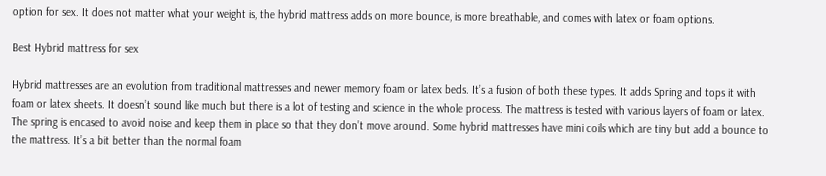option for sex. It does not matter what your weight is, the hybrid mattress adds on more bounce, is more breathable, and comes with latex or foam options.

Best Hybrid mattress for sex

Hybrid mattresses are an evolution from traditional mattresses and newer memory foam or latex beds. It’s a fusion of both these types. It adds Spring and tops it with foam or latex sheets. It doesn’t sound like much but there is a lot of testing and science in the whole process. The mattress is tested with various layers of foam or latex. The spring is encased to avoid noise and keep them in place so that they don’t move around. Some hybrid mattresses have mini coils which are tiny but add a bounce to the mattress. It’s a bit better than the normal foam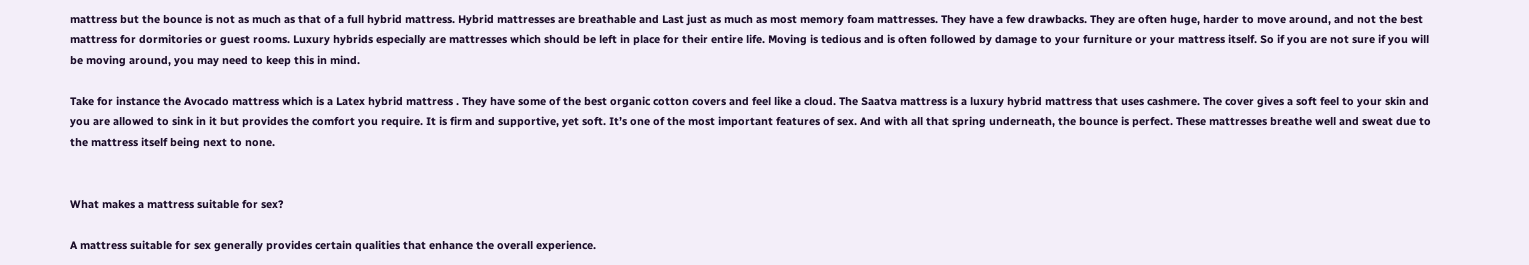mattress but the bounce is not as much as that of a full hybrid mattress. Hybrid mattresses are breathable and Last just as much as most memory foam mattresses. They have a few drawbacks. They are often huge, harder to move around, and not the best mattress for dormitories or guest rooms. Luxury hybrids especially are mattresses which should be left in place for their entire life. Moving is tedious and is often followed by damage to your furniture or your mattress itself. So if you are not sure if you will be moving around, you may need to keep this in mind.

Take for instance the Avocado mattress which is a Latex hybrid mattress . They have some of the best organic cotton covers and feel like a cloud. The Saatva mattress is a luxury hybrid mattress that uses cashmere. The cover gives a soft feel to your skin and you are allowed to sink in it but provides the comfort you require. It is firm and supportive, yet soft. It’s one of the most important features of sex. And with all that spring underneath, the bounce is perfect. These mattresses breathe well and sweat due to the mattress itself being next to none.


What makes a mattress suitable for sex?

A mattress suitable for sex generally provides certain qualities that enhance the overall experience.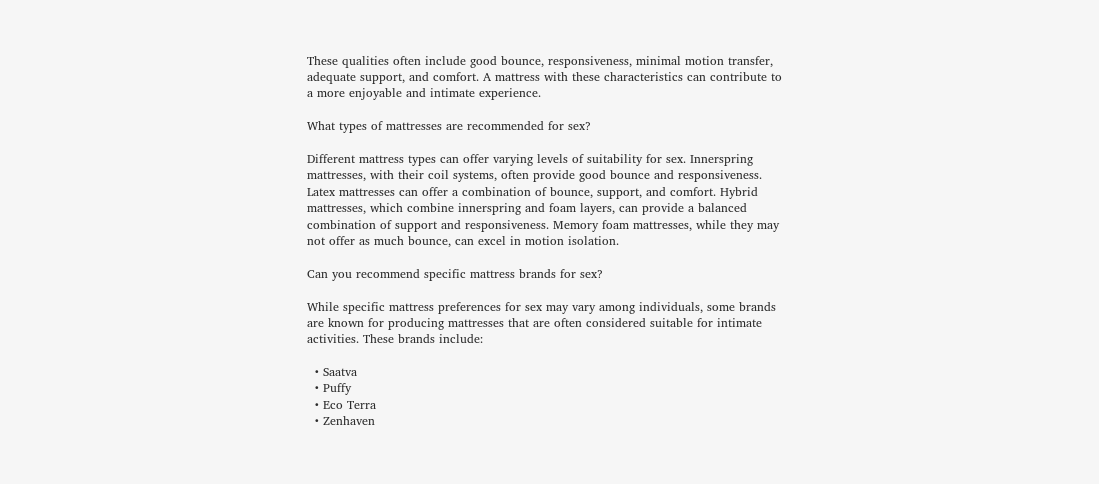These qualities often include good bounce, responsiveness, minimal motion transfer, adequate support, and comfort. A mattress with these characteristics can contribute to a more enjoyable and intimate experience.

What types of mattresses are recommended for sex?

Different mattress types can offer varying levels of suitability for sex. Innerspring mattresses, with their coil systems, often provide good bounce and responsiveness. Latex mattresses can offer a combination of bounce, support, and comfort. Hybrid mattresses, which combine innerspring and foam layers, can provide a balanced combination of support and responsiveness. Memory foam mattresses, while they may not offer as much bounce, can excel in motion isolation.

Can you recommend specific mattress brands for sex?

While specific mattress preferences for sex may vary among individuals, some brands are known for producing mattresses that are often considered suitable for intimate activities. These brands include:

  • Saatva
  • Puffy
  • Eco Terra
  • Zenhaven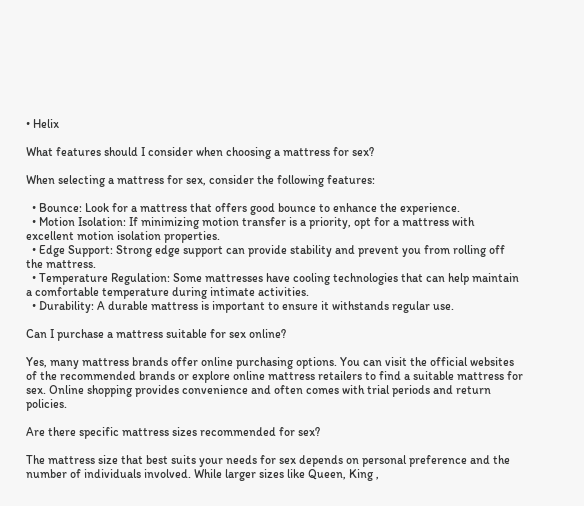• Helix

What features should I consider when choosing a mattress for sex?

When selecting a mattress for sex, consider the following features:

  • Bounce: Look for a mattress that offers good bounce to enhance the experience.
  • Motion Isolation: If minimizing motion transfer is a priority, opt for a mattress with excellent motion isolation properties.
  • Edge Support: Strong edge support can provide stability and prevent you from rolling off the mattress.
  • Temperature Regulation: Some mattresses have cooling technologies that can help maintain a comfortable temperature during intimate activities.
  • Durability: A durable mattress is important to ensure it withstands regular use.

Can I purchase a mattress suitable for sex online?

Yes, many mattress brands offer online purchasing options. You can visit the official websites of the recommended brands or explore online mattress retailers to find a suitable mattress for sex. Online shopping provides convenience and often comes with trial periods and return policies.

Are there specific mattress sizes recommended for sex?

The mattress size that best suits your needs for sex depends on personal preference and the number of individuals involved. While larger sizes like Queen, King ,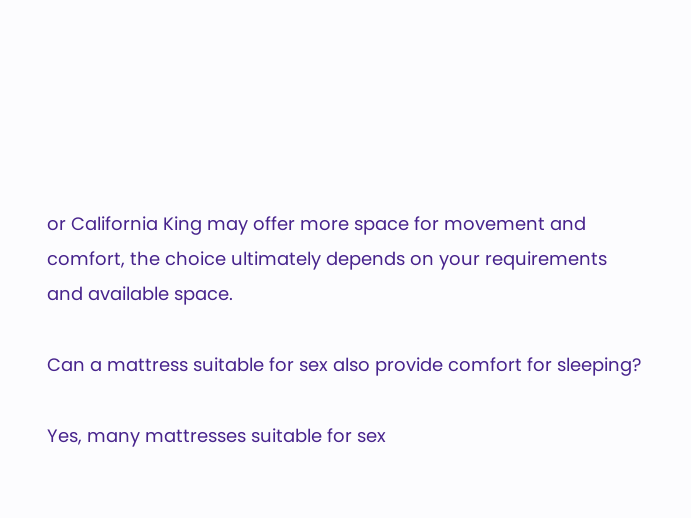or California King may offer more space for movement and comfort, the choice ultimately depends on your requirements and available space.

Can a mattress suitable for sex also provide comfort for sleeping?

Yes, many mattresses suitable for sex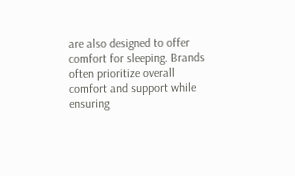are also designed to offer comfort for sleeping. Brands often prioritize overall comfort and support while ensuring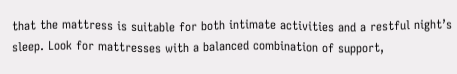that the mattress is suitable for both intimate activities and a restful night’s sleep. Look for mattresses with a balanced combination of support,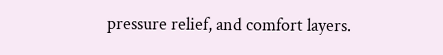pressure relief, and comfort layers.